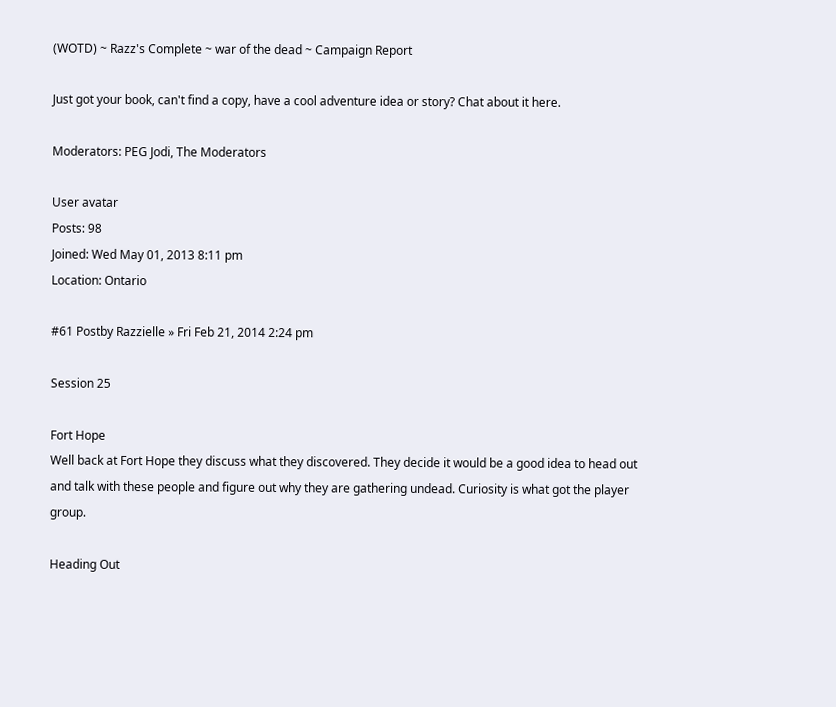(WOTD) ~ Razz's Complete ~ war of the dead ~ Campaign Report

Just got your book, can't find a copy, have a cool adventure idea or story? Chat about it here.

Moderators: PEG Jodi, The Moderators

User avatar
Posts: 98
Joined: Wed May 01, 2013 8:11 pm
Location: Ontario

#61 Postby Razzielle » Fri Feb 21, 2014 2:24 pm

Session 25

Fort Hope
Well back at Fort Hope they discuss what they discovered. They decide it would be a good idea to head out and talk with these people and figure out why they are gathering undead. Curiosity is what got the player group.

Heading Out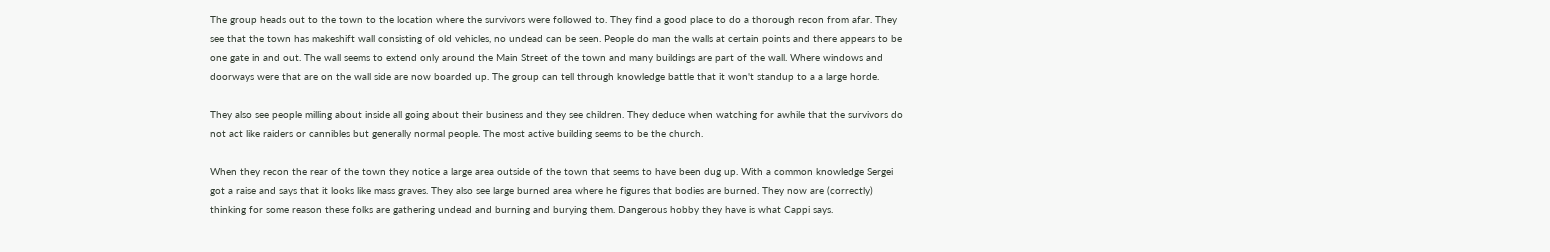The group heads out to the town to the location where the survivors were followed to. They find a good place to do a thorough recon from afar. They see that the town has makeshift wall consisting of old vehicles, no undead can be seen. People do man the walls at certain points and there appears to be one gate in and out. The wall seems to extend only around the Main Street of the town and many buildings are part of the wall. Where windows and doorways were that are on the wall side are now boarded up. The group can tell through knowledge battle that it won't standup to a a large horde.

They also see people milling about inside all going about their business and they see children. They deduce when watching for awhile that the survivors do not act like raiders or cannibles but generally normal people. The most active building seems to be the church.

When they recon the rear of the town they notice a large area outside of the town that seems to have been dug up. With a common knowledge Sergei got a raise and says that it looks like mass graves. They also see large burned area where he figures that bodies are burned. They now are (correctly) thinking for some reason these folks are gathering undead and burning and burying them. Dangerous hobby they have is what Cappi says.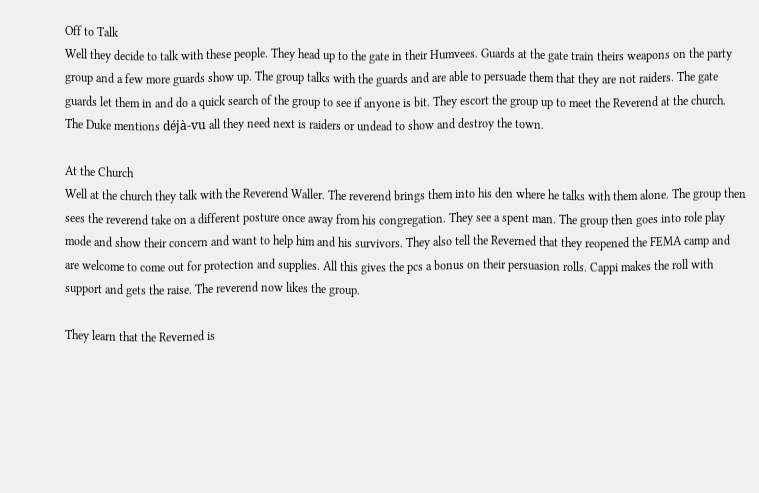Off to Talk
Well they decide to talk with these people. They head up to the gate in their Humvees. Guards at the gate train theirs weapons on the party group and a few more guards show up. The group talks with the guards and are able to persuade them that they are not raiders. The gate guards let them in and do a quick search of the group to see if anyone is bit. They escort the group up to meet the Reverend at the church. The Duke mentions déjà-vu all they need next is raiders or undead to show and destroy the town.

At the Church
Well at the church they talk with the Reverend Waller. The reverend brings them into his den where he talks with them alone. The group then sees the reverend take on a different posture once away from his congregation. They see a spent man. The group then goes into role play mode and show their concern and want to help him and his survivors. They also tell the Reverned that they reopened the FEMA camp and are welcome to come out for protection and supplies. All this gives the pcs a bonus on their persuasion rolls. Cappi makes the roll with support and gets the raise. The reverend now likes the group.

They learn that the Reverned is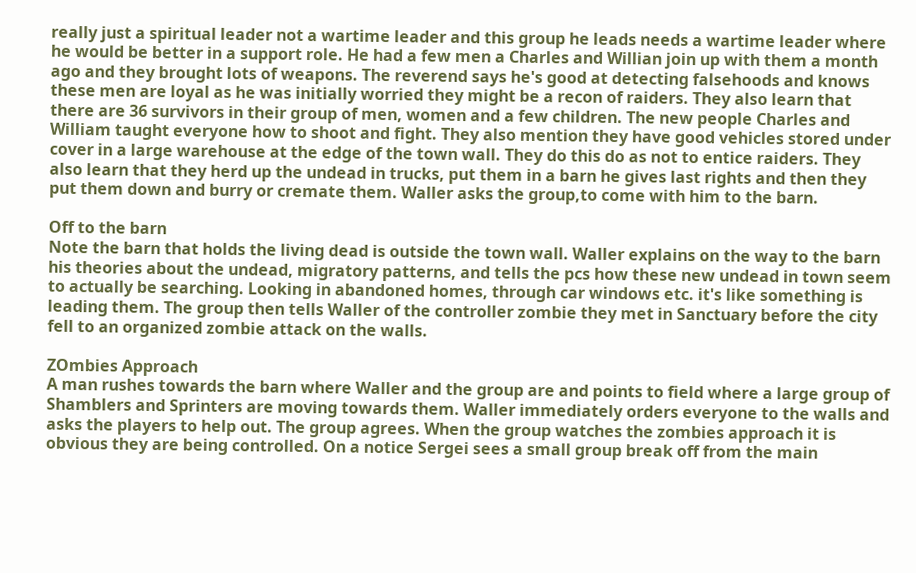really just a spiritual leader not a wartime leader and this group he leads needs a wartime leader where he would be better in a support role. He had a few men a Charles and Willian join up with them a month ago and they brought lots of weapons. The reverend says he's good at detecting falsehoods and knows these men are loyal as he was initially worried they might be a recon of raiders. They also learn that there are 36 survivors in their group of men, women and a few children. The new people Charles and William taught everyone how to shoot and fight. They also mention they have good vehicles stored under cover in a large warehouse at the edge of the town wall. They do this do as not to entice raiders. They also learn that they herd up the undead in trucks, put them in a barn he gives last rights and then they put them down and burry or cremate them. Waller asks the group,to come with him to the barn.

Off to the barn
Note the barn that holds the living dead is outside the town wall. Waller explains on the way to the barn his theories about the undead, migratory patterns, and tells the pcs how these new undead in town seem to actually be searching. Looking in abandoned homes, through car windows etc. it's like something is leading them. The group then tells Waller of the controller zombie they met in Sanctuary before the city fell to an organized zombie attack on the walls.

ZOmbies Approach
A man rushes towards the barn where Waller and the group are and points to field where a large group of Shamblers and Sprinters are moving towards them. Waller immediately orders everyone to the walls and asks the players to help out. The group agrees. When the group watches the zombies approach it is obvious they are being controlled. On a notice Sergei sees a small group break off from the main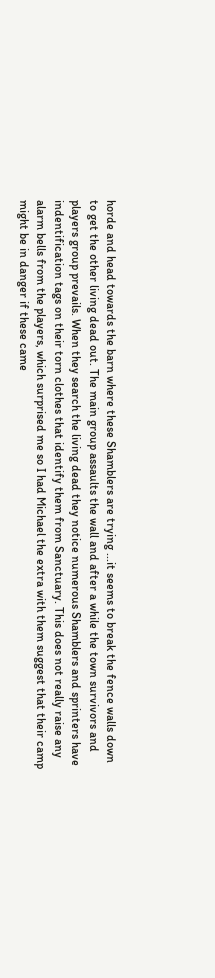horde and head towards the barn where these Shamblers are trying ...it seems to break the fence walls down to get the other living dead out. The main group assaults the wall and after a while the town survivors and players group prevails. When they search the living dead they notice numerous Shamblers and sprinters have indentification tags on their torn clothes that identify them from Sanctuary. This does not really raise any alarm bells from the players, which surprised me so I had Michael the extra with them suggest that their camp might be in danger if these came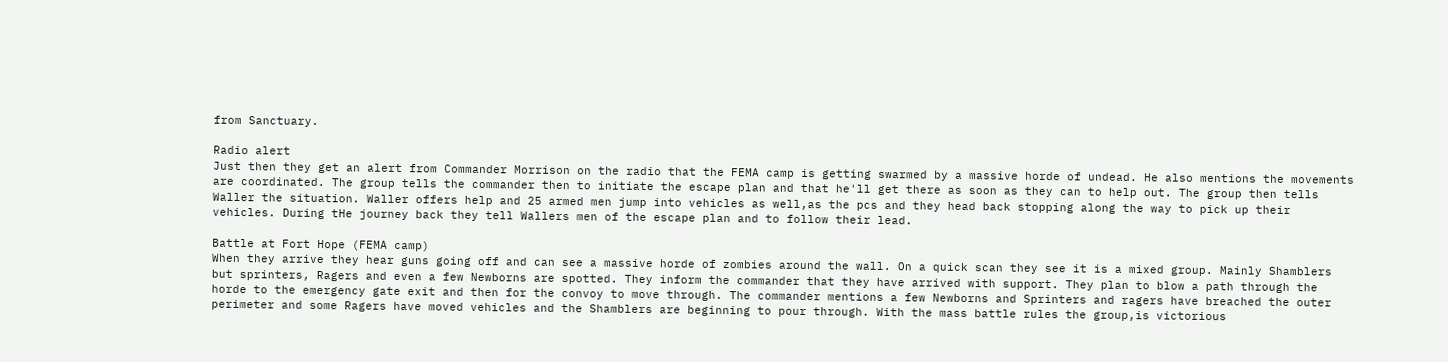from Sanctuary.

Radio alert
Just then they get an alert from Commander Morrison on the radio that the FEMA camp is getting swarmed by a massive horde of undead. He also mentions the movements are coordinated. The group tells the commander then to initiate the escape plan and that he'll get there as soon as they can to help out. The group then tells Waller the situation. Waller offers help and 25 armed men jump into vehicles as well,as the pcs and they head back stopping along the way to pick up their vehicles. During tHe journey back they tell Wallers men of the escape plan and to follow their lead.

Battle at Fort Hope (FEMA camp)
When they arrive they hear guns going off and can see a massive horde of zombies around the wall. On a quick scan they see it is a mixed group. Mainly Shamblers but sprinters, Ragers and even a few Newborns are spotted. They inform the commander that they have arrived with support. They plan to blow a path through the horde to the emergency gate exit and then for the convoy to move through. The commander mentions a few Newborns and Sprinters and ragers have breached the outer perimeter and some Ragers have moved vehicles and the Shamblers are beginning to pour through. With the mass battle rules the group,is victorious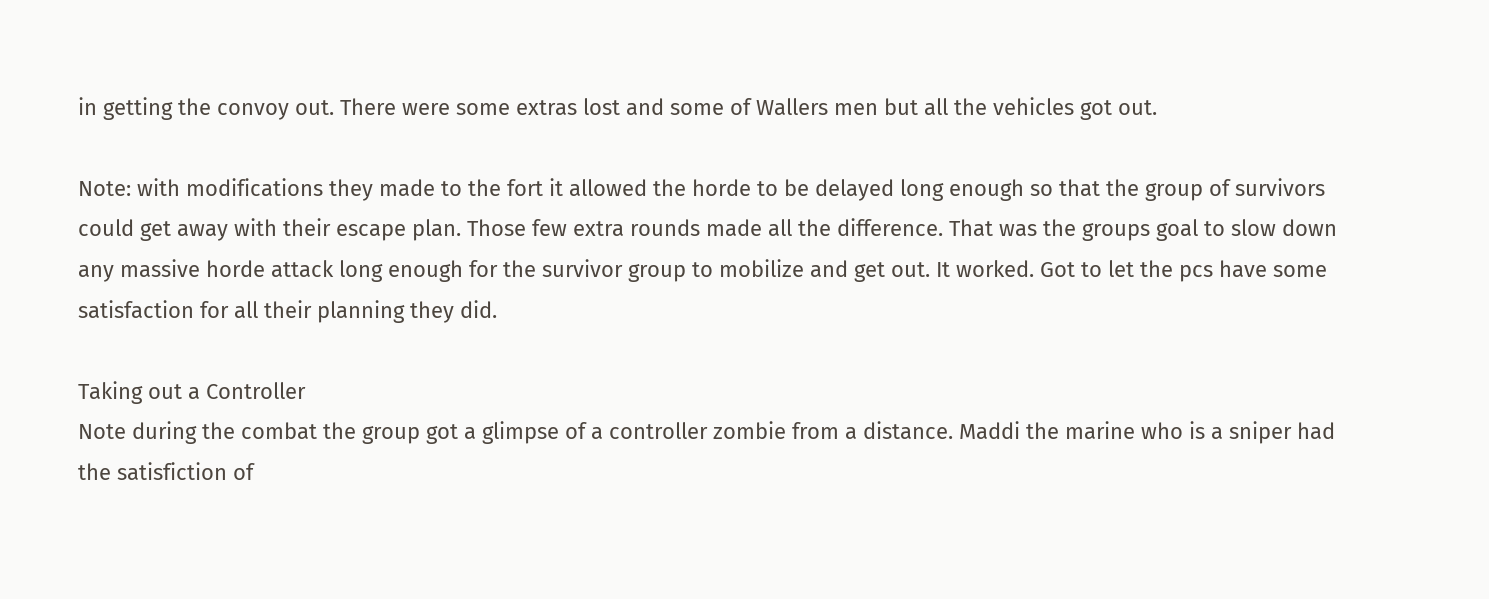in getting the convoy out. There were some extras lost and some of Wallers men but all the vehicles got out.

Note: with modifications they made to the fort it allowed the horde to be delayed long enough so that the group of survivors could get away with their escape plan. Those few extra rounds made all the difference. That was the groups goal to slow down any massive horde attack long enough for the survivor group to mobilize and get out. It worked. Got to let the pcs have some satisfaction for all their planning they did.

Taking out a Controller
Note during the combat the group got a glimpse of a controller zombie from a distance. Maddi the marine who is a sniper had the satisfiction of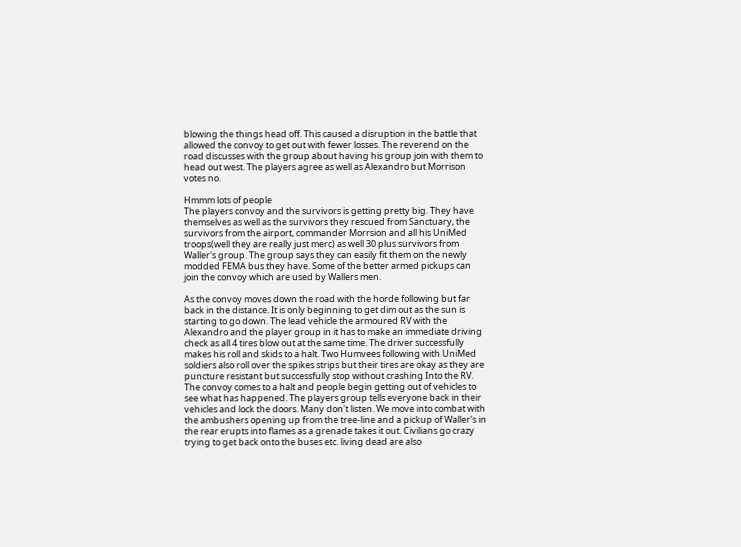blowing the things head off. This caused a disruption in the battle that allowed the convoy to get out with fewer losses. The reverend on the road discusses with the group about having his group join with them to head out west. The players agree as well as Alexandro but Morrison votes no.

Hmmm lots of people
The players convoy and the survivors is getting pretty big. They have themselves as well as the survivors they rescued from Sanctuary, the survivors from the airport, commander Morrsion and all his UniMed troops(well they are really just merc) as well 30 plus survivors from Waller's group. The group says they can easily fit them on the newly modded FEMA bus they have. Some of the better armed pickups can join the convoy which are used by Wallers men.

As the convoy moves down the road with the horde following but far back in the distance. It is only beginning to get dim out as the sun is starting to go down. The lead vehicle the armoured RV with the Alexandro and the player group in it has to make an immediate driving check as all 4 tires blow out at the same time. The driver successfully makes his roll and skids to a halt. Two Humvees following with UniMed soldiers also roll over the spikes strips but their tires are okay as they are puncture resistant but successfully stop without crashing Into the RV. The convoy comes to a halt and people begin getting out of vehicles to see what has happened. The players group tells everyone back in their vehicles and lock the doors. Many don't listen. We move into combat with the ambushers opening up from the tree-line and a pickup of Waller's in the rear erupts into flames as a grenade takes it out. Civilians go crazy trying to get back onto the buses etc. living dead are also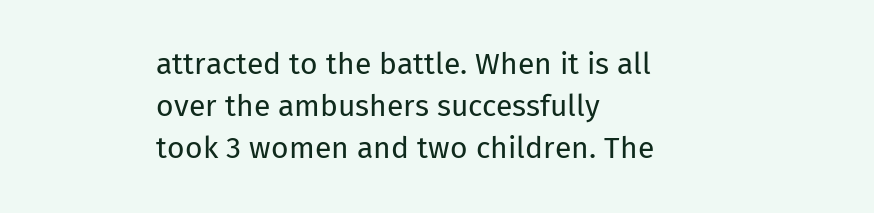attracted to the battle. When it is all over the ambushers successfully took 3 women and two children. The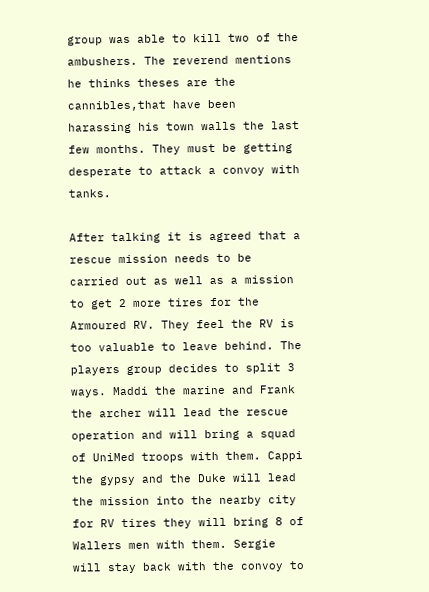group was able to kill two of the ambushers. The reverend mentions he thinks theses are the cannibles,that have been harassing his town walls the last few months. They must be getting desperate to attack a convoy with tanks.

After talking it is agreed that a rescue mission needs to be carried out as well as a mission to get 2 more tires for the Armoured RV. They feel the RV is too valuable to leave behind. The players group decides to split 3 ways. Maddi the marine and Frank the archer will lead the rescue operation and will bring a squad of UniMed troops with them. Cappi the gypsy and the Duke will lead the mission into the nearby city for RV tires they will bring 8 of Wallers men with them. Sergie will stay back with the convoy to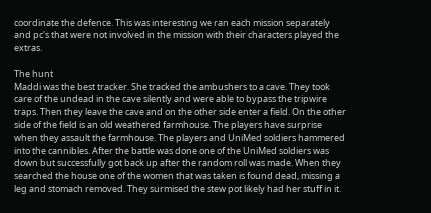coordinate the defence. This was interesting we ran each mission separately and pc's that were not involved in the mission with their characters played the extras.

The hunt
Maddi was the best tracker. She tracked the ambushers to a cave. They took care of the undead in the cave silently and were able to bypass the tripwire traps. Then they leave the cave and on the other side enter a field. On the other side of the field is an old weathered farmhouse. The players have surprise when they assault the farmhouse. The players and UniMed soldiers hammered into the cannibles. After the battle was done one of the UniMed soldiers was down but successfully got back up after the random roll was made. When they searched the house one of the women that was taken is found dead, missing a leg and stomach removed. They surmised the stew pot likely had her stuff in it.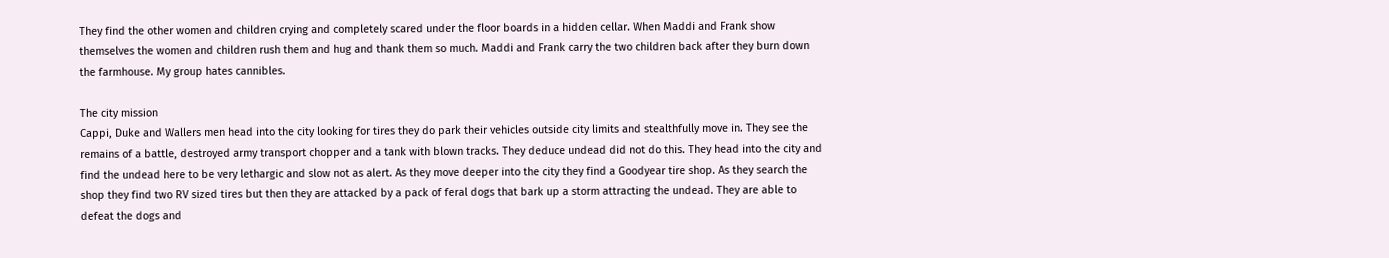They find the other women and children crying and completely scared under the floor boards in a hidden cellar. When Maddi and Frank show themselves the women and children rush them and hug and thank them so much. Maddi and Frank carry the two children back after they burn down the farmhouse. My group hates cannibles.

The city mission
Cappi, Duke and Wallers men head into the city looking for tires they do park their vehicles outside city limits and stealthfully move in. They see the remains of a battle, destroyed army transport chopper and a tank with blown tracks. They deduce undead did not do this. They head into the city and find the undead here to be very lethargic and slow not as alert. As they move deeper into the city they find a Goodyear tire shop. As they search the shop they find two RV sized tires but then they are attacked by a pack of feral dogs that bark up a storm attracting the undead. They are able to defeat the dogs and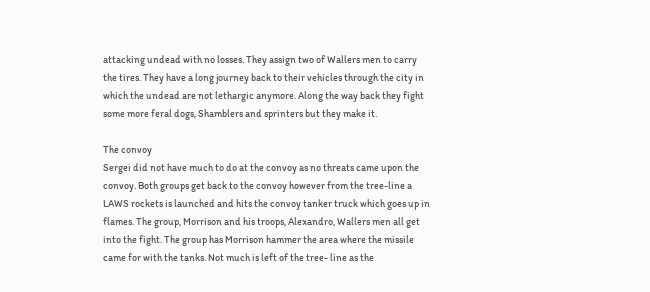attacking undead with no losses. They assign two of Wallers men to carry the tires. They have a long journey back to their vehicles through the city in which the undead are not lethargic anymore. Along the way back they fight some more feral dogs, Shamblers and sprinters but they make it.

The convoy
Sergei did not have much to do at the convoy as no threats came upon the convoy. Both groups get back to the convoy however from the tree-line a LAWS rockets is launched and hits the convoy tanker truck which goes up in flames. The group, Morrison and his troops, Alexandro, Wallers men all get into the fight. The group has Morrison hammer the area where the missile came for with the tanks. Not much is left of the tree- line as the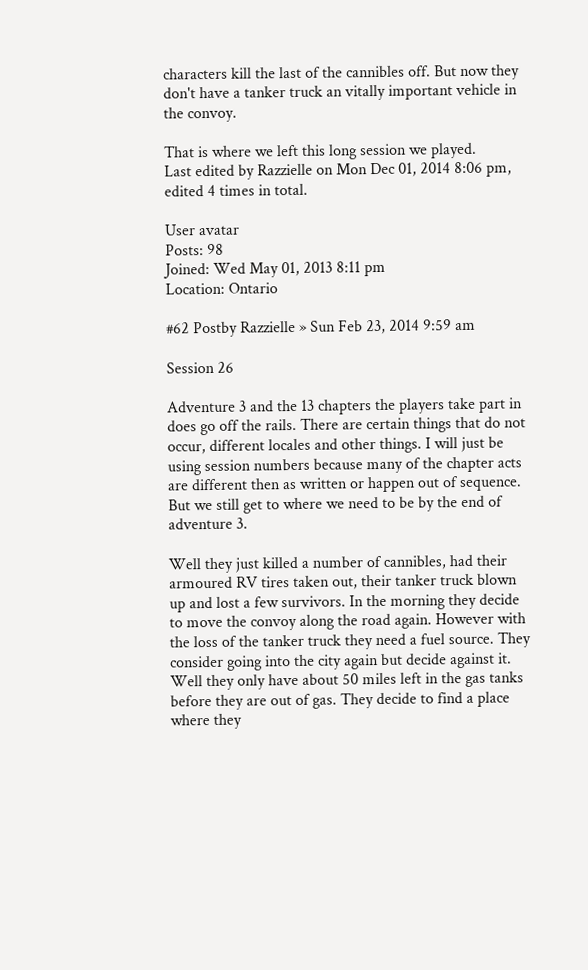characters kill the last of the cannibles off. But now they don't have a tanker truck an vitally important vehicle in the convoy.

That is where we left this long session we played.
Last edited by Razzielle on Mon Dec 01, 2014 8:06 pm, edited 4 times in total.

User avatar
Posts: 98
Joined: Wed May 01, 2013 8:11 pm
Location: Ontario

#62 Postby Razzielle » Sun Feb 23, 2014 9:59 am

Session 26

Adventure 3 and the 13 chapters the players take part in does go off the rails. There are certain things that do not occur, different locales and other things. I will just be using session numbers because many of the chapter acts are different then as written or happen out of sequence. But we still get to where we need to be by the end of adventure 3.

Well they just killed a number of cannibles, had their armoured RV tires taken out, their tanker truck blown up and lost a few survivors. In the morning they decide to move the convoy along the road again. However with the loss of the tanker truck they need a fuel source. They consider going into the city again but decide against it. Well they only have about 50 miles left in the gas tanks before they are out of gas. They decide to find a place where they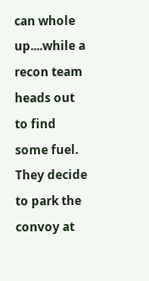can whole up....while a recon team heads out to find some fuel. They decide to park the convoy at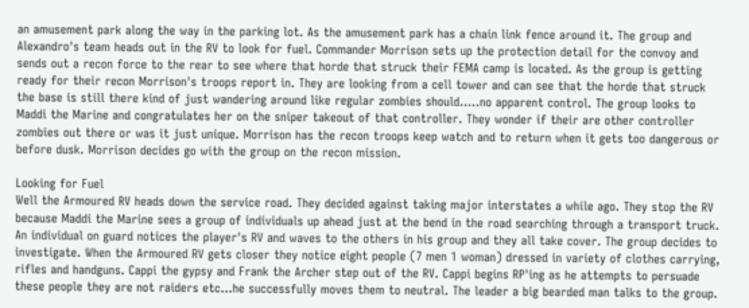an amusement park along the way in the parking lot. As the amusement park has a chain link fence around it. The group and Alexandro's team heads out in the RV to look for fuel. Commander Morrison sets up the protection detail for the convoy and sends out a recon force to the rear to see where that horde that struck their FEMA camp is located. As the group is getting ready for their recon Morrison's troops report in. They are looking from a cell tower and can see that the horde that struck the base is still there kind of just wandering around like regular zombies should.....no apparent control. The group looks to Maddi the Marine and congratulates her on the sniper takeout of that controller. They wonder if their are other controller zombies out there or was it just unique. Morrison has the recon troops keep watch and to return when it gets too dangerous or before dusk. Morrison decides go with the group on the recon mission.

Looking for Fuel
Well the Armoured RV heads down the service road. They decided against taking major interstates a while ago. They stop the RV because Maddi the Marine sees a group of individuals up ahead just at the bend in the road searching through a transport truck. An individual on guard notices the player's RV and waves to the others in his group and they all take cover. The group decides to investigate. When the Armoured RV gets closer they notice eight people (7 men 1 woman) dressed in variety of clothes carrying, rifles and handguns. Cappi the gypsy and Frank the Archer step out of the RV. Cappi begins RP'ing as he attempts to persuade these people they are not raiders etc...he successfully moves them to neutral. The leader a big bearded man talks to the group.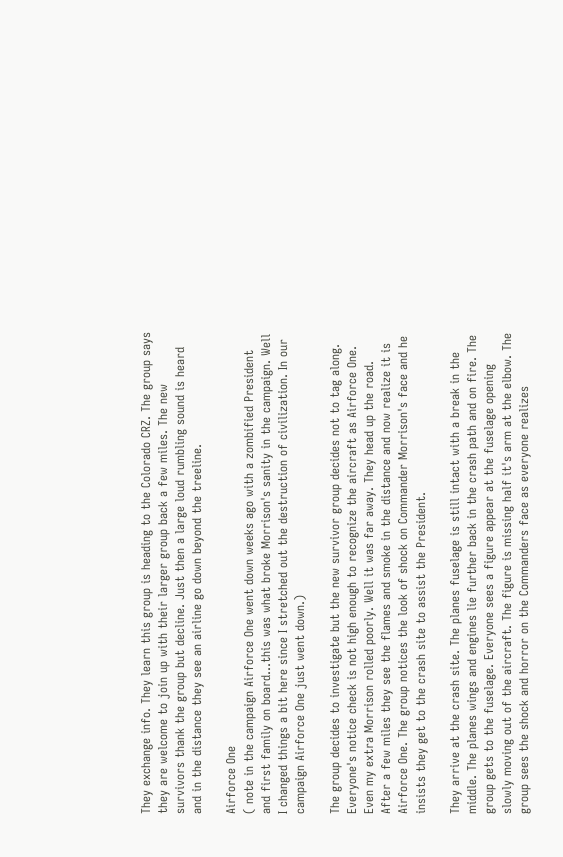They exchange info. They learn this group is heading to the Colorado CRZ. The group says they are welcome to join up with their larger group back a few miles. The new survivors thank the group but decline. Just then a large loud rumbling sound is heard and in the distance they see an airline go down beyond the treeline.

Airforce One
( note in the campaign Airforce One went down weeks ago with a zombified President and first family on board...this was what broke Morrison's sanity in the campaign. Well I changed things a bit here since I stretched out the destruction of civilization. In our campaign Airforce One just went down.)

The group decides to investigate but the new survivor group decides not to tag along. Everyone's notice check is not high enough to recognize the aircraft as Airforce One. Even my extra Morrison rolled poorly. Well it was far away. They head up the road. After a few miles they see the flames and smoke in the distance and now realize it is Airforce One. The group notices the look of shock on Commander Morrison's face and he insists they get to the crash site to assist the President.

They arrive at the crash site. The planes fuselage is still intact with a break in the middle. The planes wings and engines lie further back in the crash path and on fire. The group gets to the fuselage. Everyone sees a figure appear at the fuselage opening slowly moving out of the aircraft. The figure is missing half it's arm at the elbow. The group sees the shock and horror on the Commanders face as everyone realizes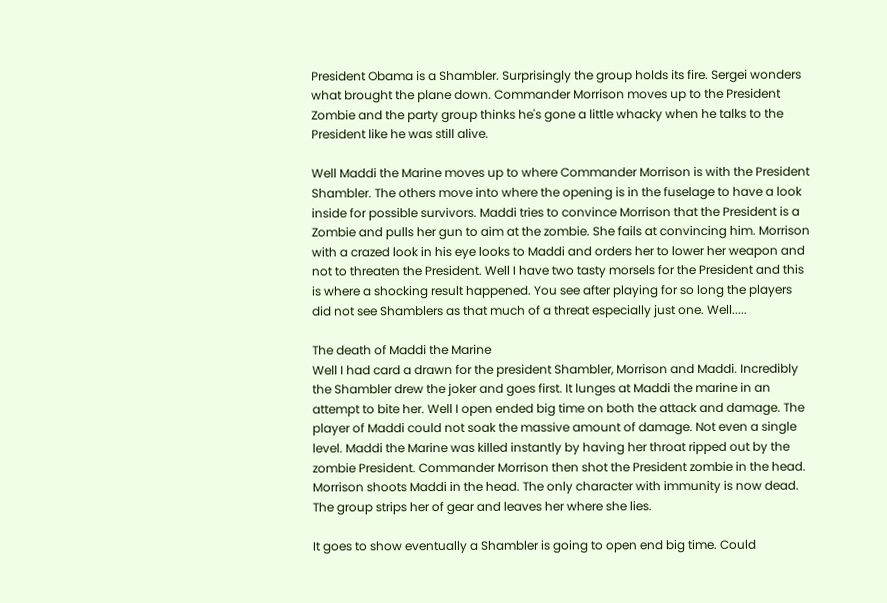President Obama is a Shambler. Surprisingly the group holds its fire. Sergei wonders what brought the plane down. Commander Morrison moves up to the President Zombie and the party group thinks he's gone a little whacky when he talks to the President like he was still alive.

Well Maddi the Marine moves up to where Commander Morrison is with the President Shambler. The others move into where the opening is in the fuselage to have a look inside for possible survivors. Maddi tries to convince Morrison that the President is a Zombie and pulls her gun to aim at the zombie. She fails at convincing him. Morrison with a crazed look in his eye looks to Maddi and orders her to lower her weapon and not to threaten the President. Well I have two tasty morsels for the President and this is where a shocking result happened. You see after playing for so long the players did not see Shamblers as that much of a threat especially just one. Well.....

The death of Maddi the Marine
Well I had card a drawn for the president Shambler, Morrison and Maddi. Incredibly the Shambler drew the joker and goes first. It lunges at Maddi the marine in an attempt to bite her. Well I open ended big time on both the attack and damage. The player of Maddi could not soak the massive amount of damage. Not even a single level. Maddi the Marine was killed instantly by having her throat ripped out by the zombie President. Commander Morrison then shot the President zombie in the head. Morrison shoots Maddi in the head. The only character with immunity is now dead. The group strips her of gear and leaves her where she lies.

It goes to show eventually a Shambler is going to open end big time. Could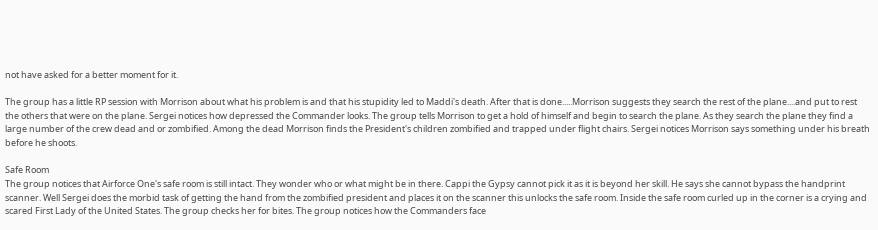not have asked for a better moment for it.

The group has a little RP session with Morrison about what his problem is and that his stupidity led to Maddi's death. After that is done.....Morrison suggests they search the rest of the plane....and put to rest the others that were on the plane. Sergei notices how depressed the Commander looks. The group tells Morrison to get a hold of himself and begin to search the plane. As they search the plane they find a large number of the crew dead and or zombified. Among the dead Morrison finds the President's children zombified and trapped under flight chairs. Sergei notices Morrison says something under his breath before he shoots.

Safe Room
The group notices that Airforce One's safe room is still intact. They wonder who or what might be in there. Cappi the Gypsy cannot pick it as it is beyond her skill. He says she cannot bypass the handprint scanner. Well Sergei does the morbid task of getting the hand from the zombified president and places it on the scanner this unlocks the safe room. Inside the safe room curled up in the corner is a crying and scared First Lady of the United States. The group checks her for bites. The group notices how the Commanders face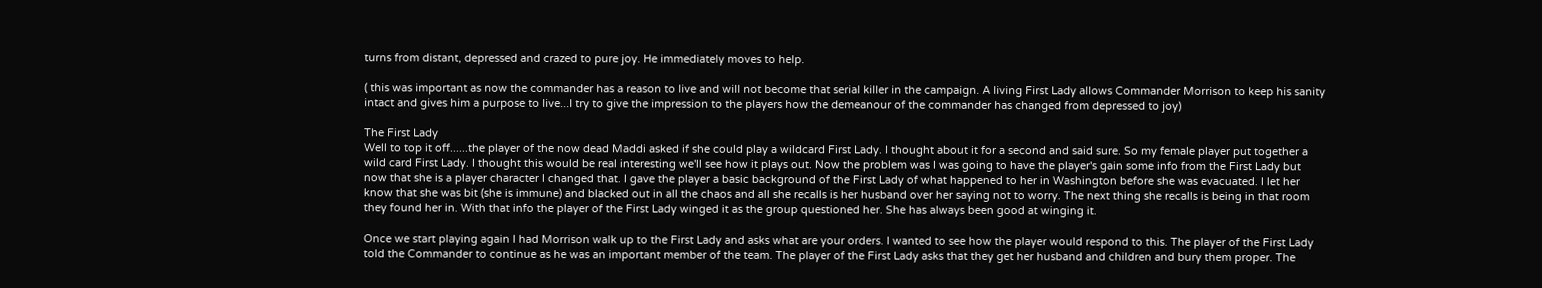turns from distant, depressed and crazed to pure joy. He immediately moves to help.

( this was important as now the commander has a reason to live and will not become that serial killer in the campaign. A living First Lady allows Commander Morrison to keep his sanity intact and gives him a purpose to live...I try to give the impression to the players how the demeanour of the commander has changed from depressed to joy)

The First Lady
Well to top it off......the player of the now dead Maddi asked if she could play a wildcard First Lady. I thought about it for a second and said sure. So my female player put together a wild card First Lady. I thought this would be real interesting we'll see how it plays out. Now the problem was I was going to have the player's gain some info from the First Lady but now that she is a player character I changed that. I gave the player a basic background of the First Lady of what happened to her in Washington before she was evacuated. I let her know that she was bit (she is immune) and blacked out in all the chaos and all she recalls is her husband over her saying not to worry. The next thing she recalls is being in that room they found her in. With that info the player of the First Lady winged it as the group questioned her. She has always been good at winging it.

Once we start playing again I had Morrison walk up to the First Lady and asks what are your orders. I wanted to see how the player would respond to this. The player of the First Lady told the Commander to continue as he was an important member of the team. The player of the First Lady asks that they get her husband and children and bury them proper. The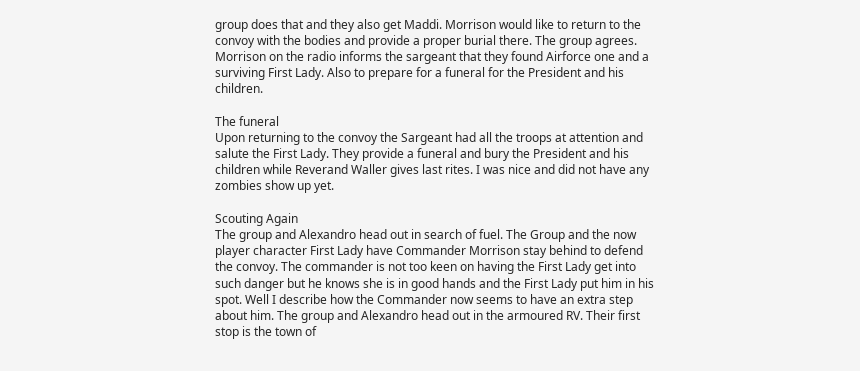group does that and they also get Maddi. Morrison would like to return to the convoy with the bodies and provide a proper burial there. The group agrees. Morrison on the radio informs the sargeant that they found Airforce one and a surviving First Lady. Also to prepare for a funeral for the President and his children.

The funeral
Upon returning to the convoy the Sargeant had all the troops at attention and salute the First Lady. They provide a funeral and bury the President and his children while Reverand Waller gives last rites. I was nice and did not have any zombies show up yet.

Scouting Again
The group and Alexandro head out in search of fuel. The Group and the now player character First Lady have Commander Morrison stay behind to defend the convoy. The commander is not too keen on having the First Lady get into such danger but he knows she is in good hands and the First Lady put him in his spot. Well I describe how the Commander now seems to have an extra step about him. The group and Alexandro head out in the armoured RV. Their first stop is the town of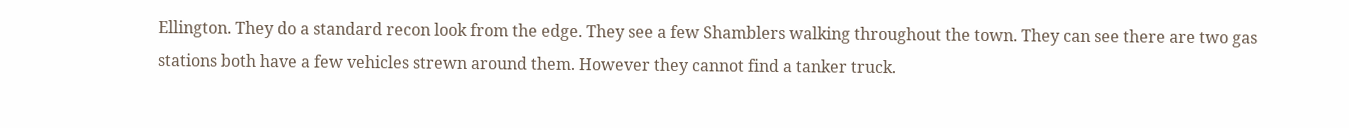Ellington. They do a standard recon look from the edge. They see a few Shamblers walking throughout the town. They can see there are two gas stations both have a few vehicles strewn around them. However they cannot find a tanker truck.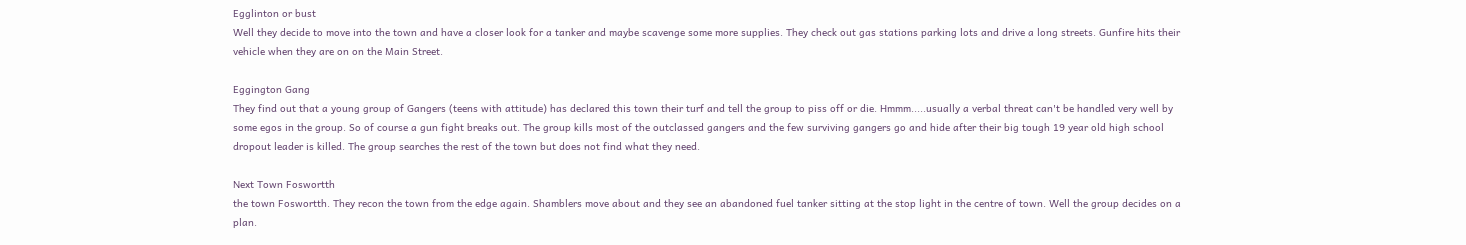Egglinton or bust
Well they decide to move into the town and have a closer look for a tanker and maybe scavenge some more supplies. They check out gas stations parking lots and drive a long streets. Gunfire hits their vehicle when they are on on the Main Street.

Eggington Gang
They find out that a young group of Gangers (teens with attitude) has declared this town their turf and tell the group to piss off or die. Hmmm.....usually a verbal threat can't be handled very well by some egos in the group. So of course a gun fight breaks out. The group kills most of the outclassed gangers and the few surviving gangers go and hide after their big tough 19 year old high school dropout leader is killed. The group searches the rest of the town but does not find what they need.

Next Town Foswortth
the town Foswortth. They recon the town from the edge again. Shamblers move about and they see an abandoned fuel tanker sitting at the stop light in the centre of town. Well the group decides on a plan.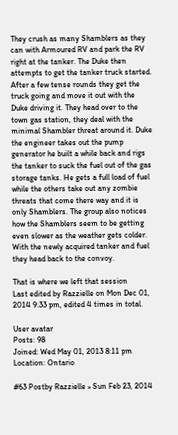They crush as many Shamblers as they can with Armoured RV and park the RV right at the tanker. The Duke then attempts to get the tanker truck started. After a few tense rounds they get the truck going and move it out with the Duke driving it. They head over to the town gas station, they deal with the minimal Shambler threat around it. Duke the engineer takes out the pump generator he built a while back and rigs the tanker to suck the fuel out of the gas storage tanks. He gets a full load of fuel while the others take out any zombie threats that come there way and it is only Shamblers. The group also notices how the Shamblers seem to be getting even slower as the weather gets colder. With the newly acquired tanker and fuel they head back to the convoy.

That is where we left that session
Last edited by Razzielle on Mon Dec 01, 2014 9:33 pm, edited 4 times in total.

User avatar
Posts: 98
Joined: Wed May 01, 2013 8:11 pm
Location: Ontario

#63 Postby Razzielle » Sun Feb 23, 2014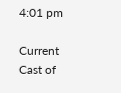4:01 pm

Current Cast of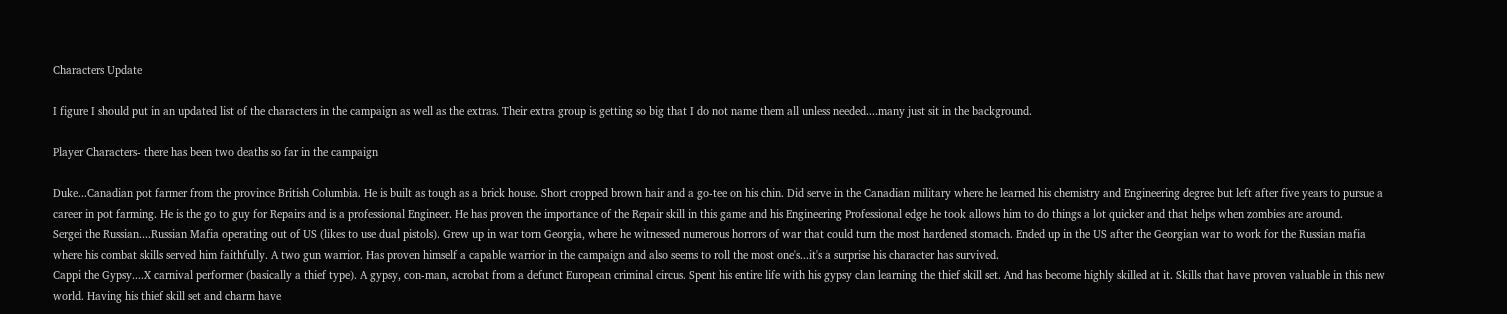Characters Update

I figure I should put in an updated list of the characters in the campaign as well as the extras. Their extra group is getting so big that I do not name them all unless needed....many just sit in the background.

Player Characters- there has been two deaths so far in the campaign

Duke...Canadian pot farmer from the province British Columbia. He is built as tough as a brick house. Short cropped brown hair and a go-tee on his chin. Did serve in the Canadian military where he learned his chemistry and Engineering degree but left after five years to pursue a career in pot farming. He is the go to guy for Repairs and is a professional Engineer. He has proven the importance of the Repair skill in this game and his Engineering Professional edge he took allows him to do things a lot quicker and that helps when zombies are around.
Sergei the Russian....Russian Mafia operating out of US (likes to use dual pistols). Grew up in war torn Georgia, where he witnessed numerous horrors of war that could turn the most hardened stomach. Ended up in the US after the Georgian war to work for the Russian mafia where his combat skills served him faithfully. A two gun warrior. Has proven himself a capable warrior in the campaign and also seems to roll the most one's...it's a surprise his character has survived.
Cappi the Gypsy....X carnival performer (basically a thief type). A gypsy, con-man, acrobat from a defunct European criminal circus. Spent his entire life with his gypsy clan learning the thief skill set. And has become highly skilled at it. Skills that have proven valuable in this new world. Having his thief skill set and charm have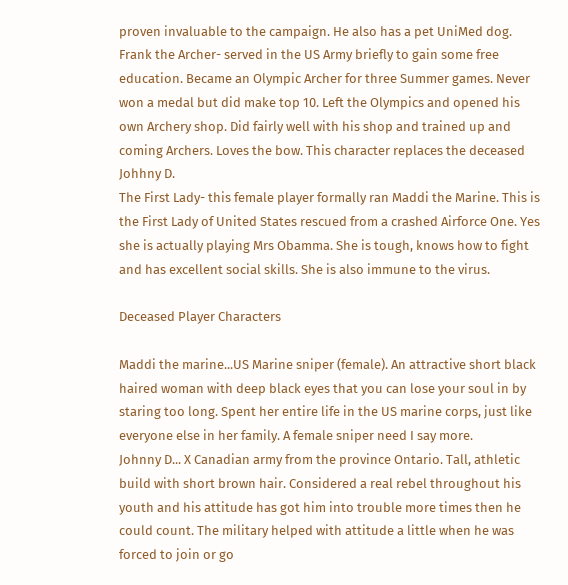proven invaluable to the campaign. He also has a pet UniMed dog.
Frank the Archer- served in the US Army briefly to gain some free education. Became an Olympic Archer for three Summer games. Never won a medal but did make top 10. Left the Olympics and opened his own Archery shop. Did fairly well with his shop and trained up and coming Archers. Loves the bow. This character replaces the deceased Johhny D.
The First Lady- this female player formally ran Maddi the Marine. This is the First Lady of United States rescued from a crashed Airforce One. Yes she is actually playing Mrs Obamma. She is tough, knows how to fight and has excellent social skills. She is also immune to the virus.

Deceased Player Characters

Maddi the marine...US Marine sniper (female). An attractive short black haired woman with deep black eyes that you can lose your soul in by staring too long. Spent her entire life in the US marine corps, just like everyone else in her family. A female sniper need I say more.
Johnny D... X Canadian army from the province Ontario. Tall, athletic build with short brown hair. Considered a real rebel throughout his youth and his attitude has got him into trouble more times then he could count. The military helped with attitude a little when he was forced to join or go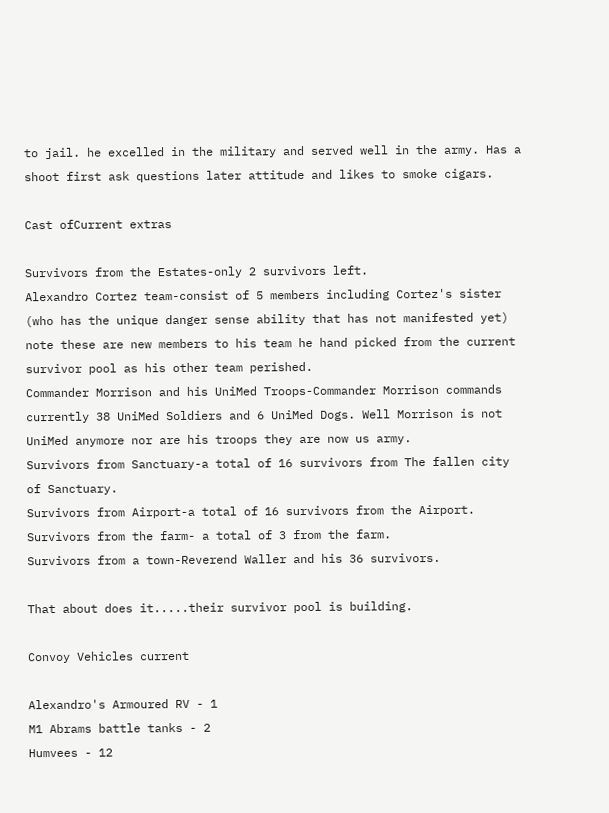to jail. he excelled in the military and served well in the army. Has a shoot first ask questions later attitude and likes to smoke cigars.

Cast ofCurrent extras

Survivors from the Estates-only 2 survivors left.
Alexandro Cortez team-consist of 5 members including Cortez's sister (who has the unique danger sense ability that has not manifested yet) note these are new members to his team he hand picked from the current survivor pool as his other team perished.
Commander Morrison and his UniMed Troops-Commander Morrison commands currently 38 UniMed Soldiers and 6 UniMed Dogs. Well Morrison is not UniMed anymore nor are his troops they are now us army.
Survivors from Sanctuary-a total of 16 survivors from The fallen city of Sanctuary.
Survivors from Airport-a total of 16 survivors from the Airport.
Survivors from the farm- a total of 3 from the farm.
Survivors from a town-Reverend Waller and his 36 survivors.

That about does it.....their survivor pool is building.

Convoy Vehicles current

Alexandro's Armoured RV - 1
M1 Abrams battle tanks - 2
Humvees - 12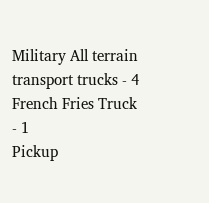Military All terrain transport trucks - 4
French Fries Truck - 1
Pickup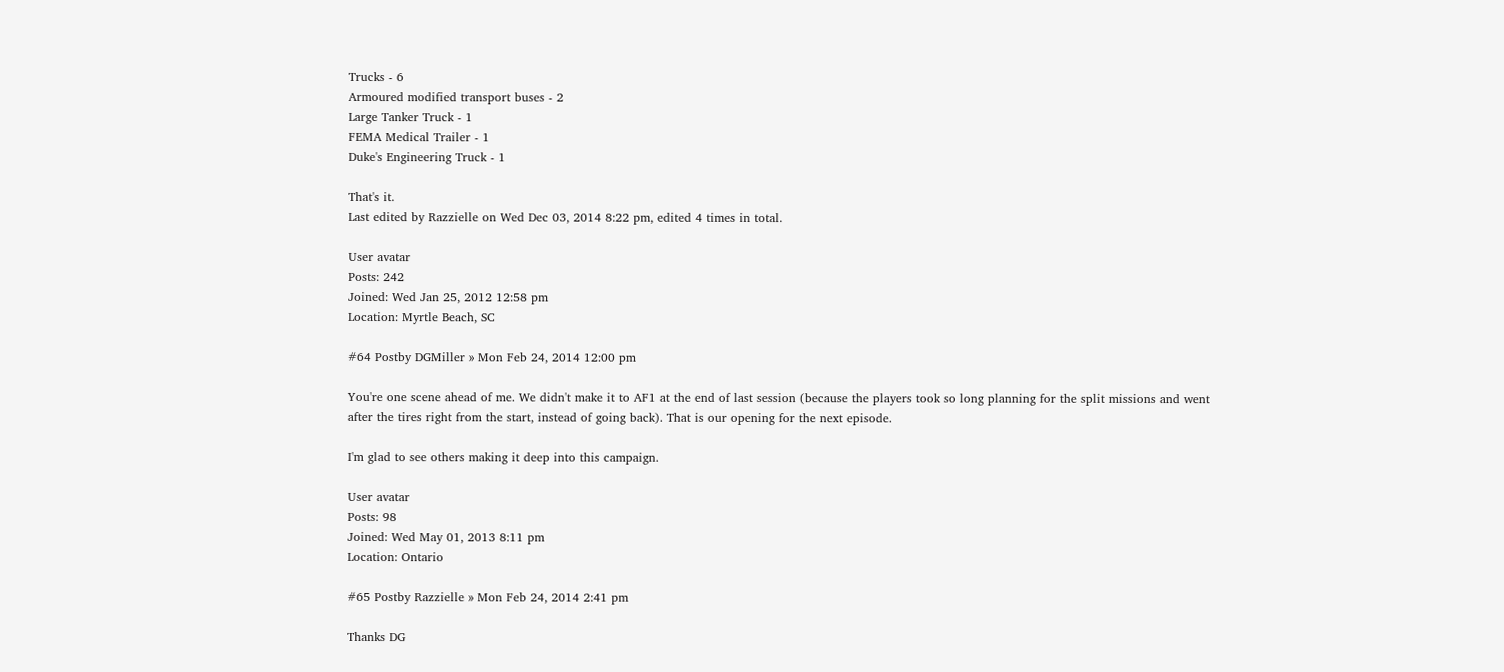Trucks - 6
Armoured modified transport buses - 2
Large Tanker Truck - 1
FEMA Medical Trailer - 1
Duke's Engineering Truck - 1

That's it.
Last edited by Razzielle on Wed Dec 03, 2014 8:22 pm, edited 4 times in total.

User avatar
Posts: 242
Joined: Wed Jan 25, 2012 12:58 pm
Location: Myrtle Beach, SC

#64 Postby DGMiller » Mon Feb 24, 2014 12:00 pm

You're one scene ahead of me. We didn't make it to AF1 at the end of last session (because the players took so long planning for the split missions and went after the tires right from the start, instead of going back). That is our opening for the next episode.

I'm glad to see others making it deep into this campaign.

User avatar
Posts: 98
Joined: Wed May 01, 2013 8:11 pm
Location: Ontario

#65 Postby Razzielle » Mon Feb 24, 2014 2:41 pm

Thanks DG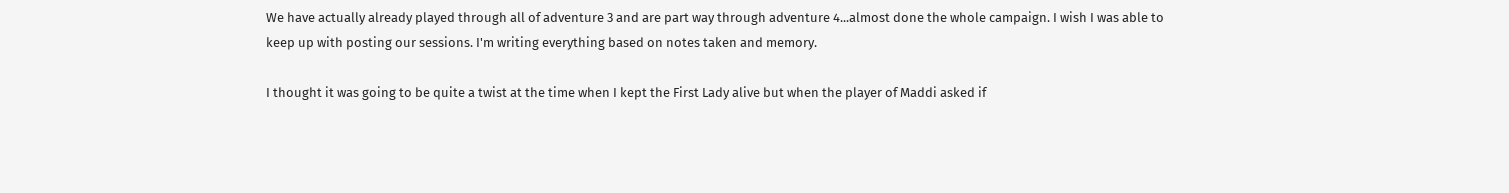We have actually already played through all of adventure 3 and are part way through adventure 4...almost done the whole campaign. I wish I was able to keep up with posting our sessions. I'm writing everything based on notes taken and memory.

I thought it was going to be quite a twist at the time when I kept the First Lady alive but when the player of Maddi asked if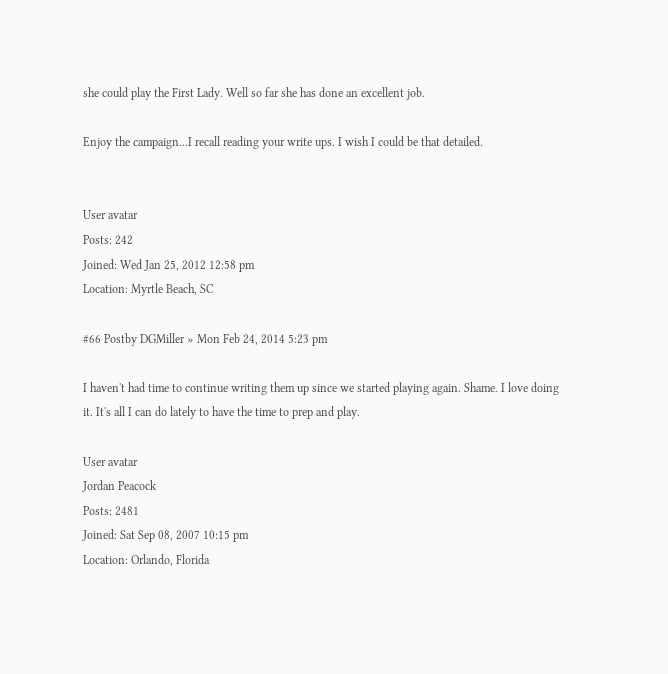she could play the First Lady. Well so far she has done an excellent job.

Enjoy the campaign...I recall reading your write ups. I wish I could be that detailed.


User avatar
Posts: 242
Joined: Wed Jan 25, 2012 12:58 pm
Location: Myrtle Beach, SC

#66 Postby DGMiller » Mon Feb 24, 2014 5:23 pm

I haven't had time to continue writing them up since we started playing again. Shame. I love doing it. It's all I can do lately to have the time to prep and play.

User avatar
Jordan Peacock
Posts: 2481
Joined: Sat Sep 08, 2007 10:15 pm
Location: Orlando, Florida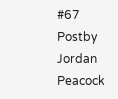#67 Postby Jordan Peacock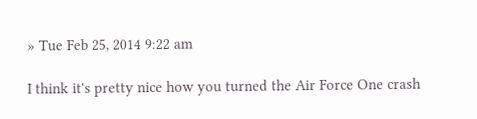» Tue Feb 25, 2014 9:22 am

I think it's pretty nice how you turned the Air Force One crash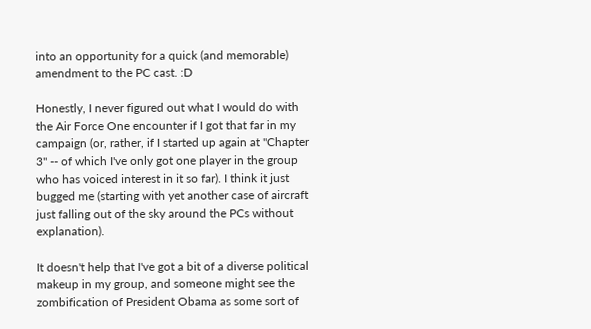into an opportunity for a quick (and memorable) amendment to the PC cast. :D

Honestly, I never figured out what I would do with the Air Force One encounter if I got that far in my campaign (or, rather, if I started up again at "Chapter 3" -- of which I've only got one player in the group who has voiced interest in it so far). I think it just bugged me (starting with yet another case of aircraft just falling out of the sky around the PCs without explanation).

It doesn't help that I've got a bit of a diverse political makeup in my group, and someone might see the zombification of President Obama as some sort of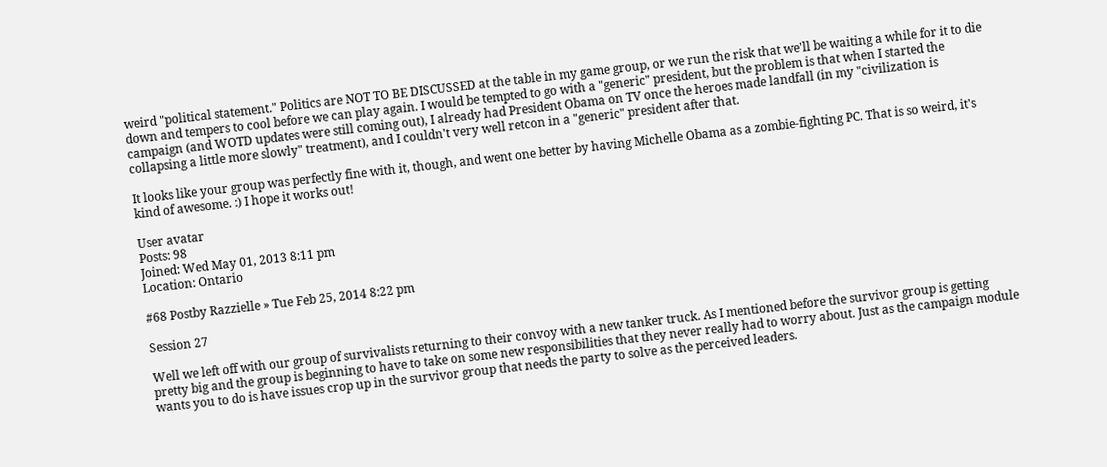weird "political statement." Politics are NOT TO BE DISCUSSED at the table in my game group, or we run the risk that we'll be waiting a while for it to die down and tempers to cool before we can play again. I would be tempted to go with a "generic" president, but the problem is that when I started the campaign (and WOTD updates were still coming out), I already had President Obama on TV once the heroes made landfall (in my "civilization is collapsing a little more slowly" treatment), and I couldn't very well retcon in a "generic" president after that.

It looks like your group was perfectly fine with it, though, and went one better by having Michelle Obama as a zombie-fighting PC. That is so weird, it's kind of awesome. :) I hope it works out!

User avatar
Posts: 98
Joined: Wed May 01, 2013 8:11 pm
Location: Ontario

#68 Postby Razzielle » Tue Feb 25, 2014 8:22 pm

Session 27

Well we left off with our group of survivalists returning to their convoy with a new tanker truck. As I mentioned before the survivor group is getting pretty big and the group is beginning to have to take on some new responsibilities that they never really had to worry about. Just as the campaign module wants you to do is have issues crop up in the survivor group that needs the party to solve as the perceived leaders.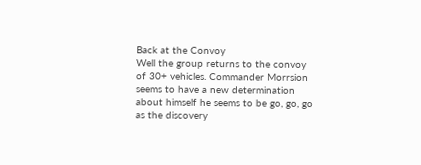Back at the Convoy
Well the group returns to the convoy of 30+ vehicles. Commander Morrsion seems to have a new determination about himself he seems to be go, go, go as the discovery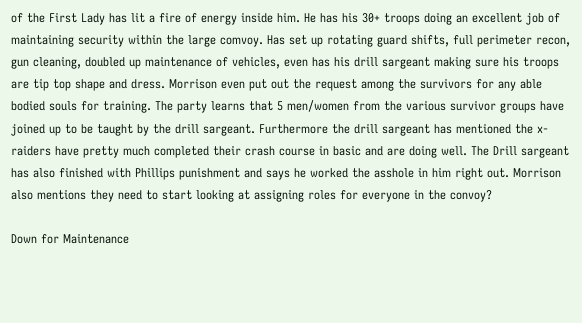of the First Lady has lit a fire of energy inside him. He has his 30+ troops doing an excellent job of maintaining security within the large comvoy. Has set up rotating guard shifts, full perimeter recon, gun cleaning, doubled up maintenance of vehicles, even has his drill sargeant making sure his troops are tip top shape and dress. Morrison even put out the request among the survivors for any able bodied souls for training. The party learns that 5 men/women from the various survivor groups have joined up to be taught by the drill sargeant. Furthermore the drill sargeant has mentioned the x-raiders have pretty much completed their crash course in basic and are doing well. The Drill sargeant has also finished with Phillips punishment and says he worked the asshole in him right out. Morrison also mentions they need to start looking at assigning roles for everyone in the convoy?

Down for Maintenance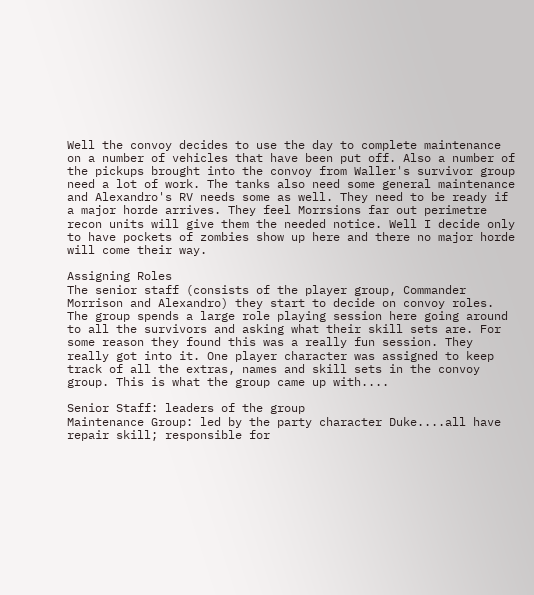Well the convoy decides to use the day to complete maintenance on a number of vehicles that have been put off. Also a number of the pickups brought into the convoy from Waller's survivor group need a lot of work. The tanks also need some general maintenance and Alexandro's RV needs some as well. They need to be ready if a major horde arrives. They feel Morrsions far out perimetre recon units will give them the needed notice. Well I decide only to have pockets of zombies show up here and there no major horde will come their way.

Assigning Roles
The senior staff (consists of the player group, Commander Morrison and Alexandro) they start to decide on convoy roles. The group spends a large role playing session here going around to all the survivors and asking what their skill sets are. For some reason they found this was a really fun session. They really got into it. One player character was assigned to keep track of all the extras, names and skill sets in the convoy group. This is what the group came up with....

Senior Staff: leaders of the group
Maintenance Group: led by the party character Duke....all have repair skill; responsible for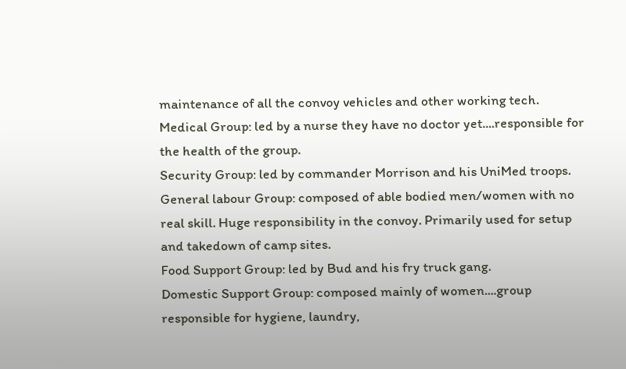maintenance of all the convoy vehicles and other working tech.
Medical Group: led by a nurse they have no doctor yet....responsible for the health of the group.
Security Group: led by commander Morrison and his UniMed troops.
General labour Group: composed of able bodied men/women with no real skill. Huge responsibility in the convoy. Primarily used for setup and takedown of camp sites.
Food Support Group: led by Bud and his fry truck gang.
Domestic Support Group: composed mainly of women....group responsible for hygiene, laundry,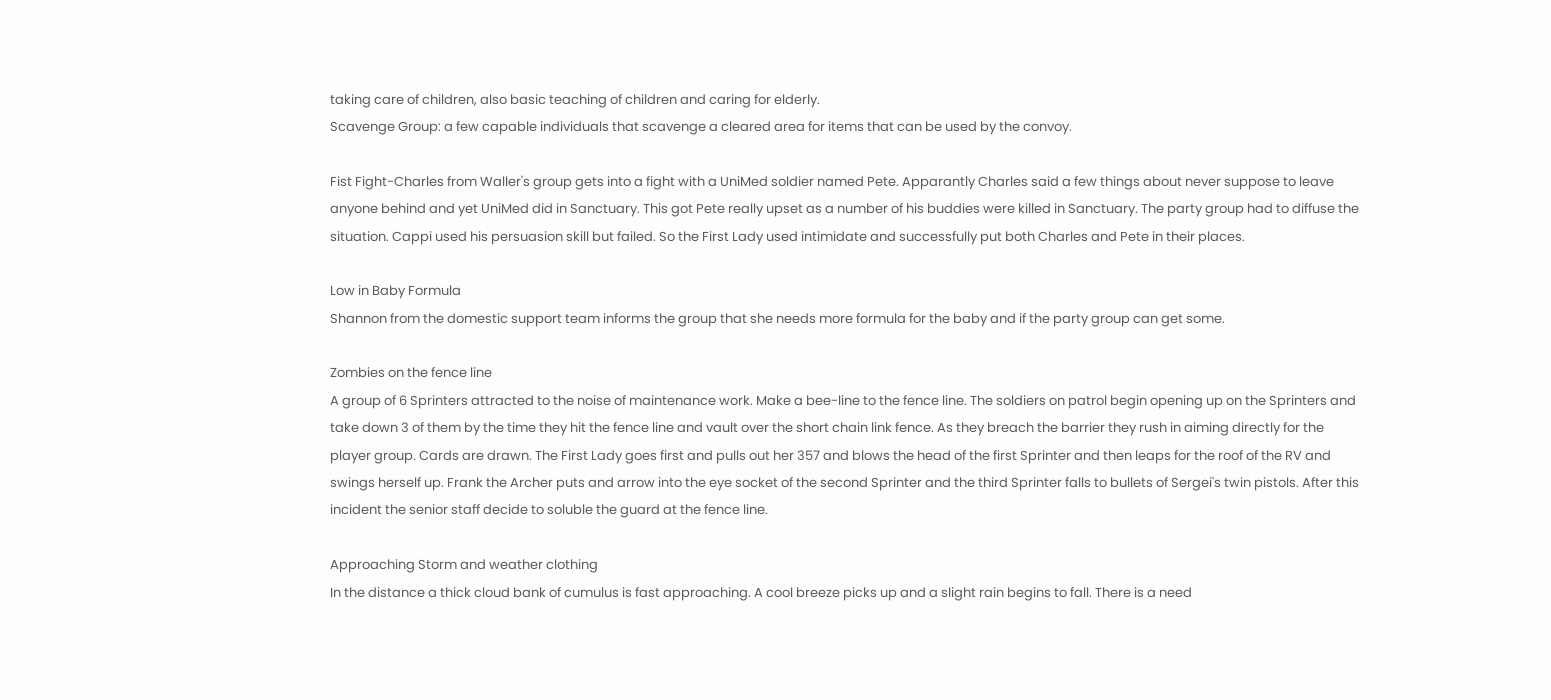taking care of children, also basic teaching of children and caring for elderly.
Scavenge Group: a few capable individuals that scavenge a cleared area for items that can be used by the convoy.

Fist Fight-Charles from Waller's group gets into a fight with a UniMed soldier named Pete. Apparantly Charles said a few things about never suppose to leave anyone behind and yet UniMed did in Sanctuary. This got Pete really upset as a number of his buddies were killed in Sanctuary. The party group had to diffuse the situation. Cappi used his persuasion skill but failed. So the First Lady used intimidate and successfully put both Charles and Pete in their places.

Low in Baby Formula
Shannon from the domestic support team informs the group that she needs more formula for the baby and if the party group can get some.

Zombies on the fence line
A group of 6 Sprinters attracted to the noise of maintenance work. Make a bee-line to the fence line. The soldiers on patrol begin opening up on the Sprinters and take down 3 of them by the time they hit the fence line and vault over the short chain link fence. As they breach the barrier they rush in aiming directly for the player group. Cards are drawn. The First Lady goes first and pulls out her 357 and blows the head of the first Sprinter and then leaps for the roof of the RV and swings herself up. Frank the Archer puts and arrow into the eye socket of the second Sprinter and the third Sprinter falls to bullets of Sergei's twin pistols. After this incident the senior staff decide to soluble the guard at the fence line.

Approaching Storm and weather clothing
In the distance a thick cloud bank of cumulus is fast approaching. A cool breeze picks up and a slight rain begins to fall. There is a need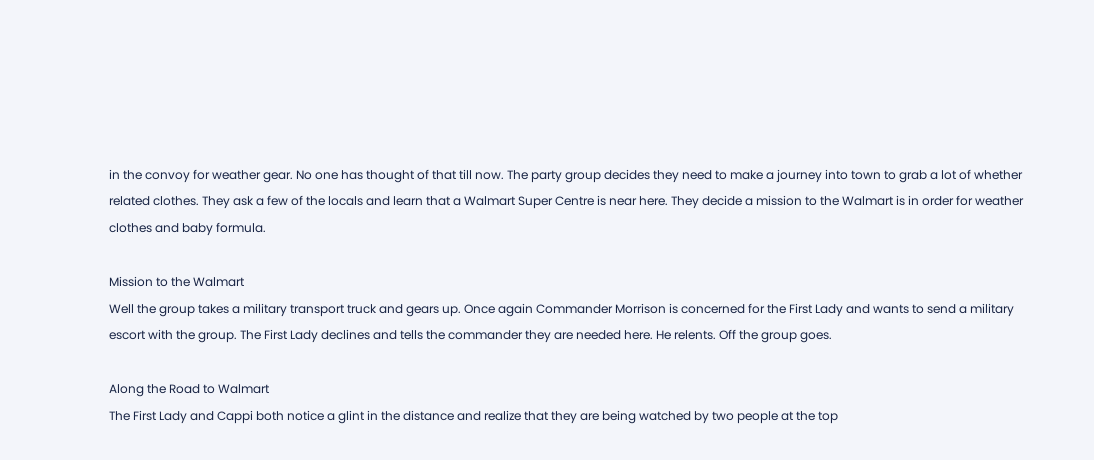in the convoy for weather gear. No one has thought of that till now. The party group decides they need to make a journey into town to grab a lot of whether related clothes. They ask a few of the locals and learn that a Walmart Super Centre is near here. They decide a mission to the Walmart is in order for weather clothes and baby formula.

Mission to the Walmart
Well the group takes a military transport truck and gears up. Once again Commander Morrison is concerned for the First Lady and wants to send a military escort with the group. The First Lady declines and tells the commander they are needed here. He relents. Off the group goes.

Along the Road to Walmart
The First Lady and Cappi both notice a glint in the distance and realize that they are being watched by two people at the top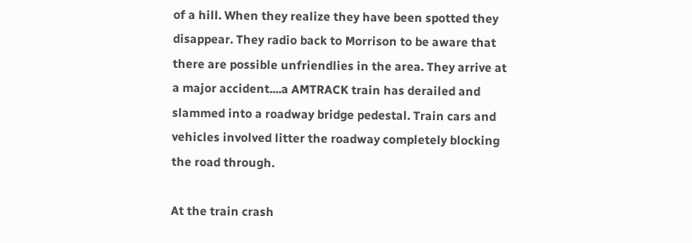of a hill. When they realize they have been spotted they disappear. They radio back to Morrison to be aware that there are possible unfriendlies in the area. They arrive at a major accident....a AMTRACK train has derailed and slammed into a roadway bridge pedestal. Train cars and vehicles involved litter the roadway completely blocking the road through.

At the train crash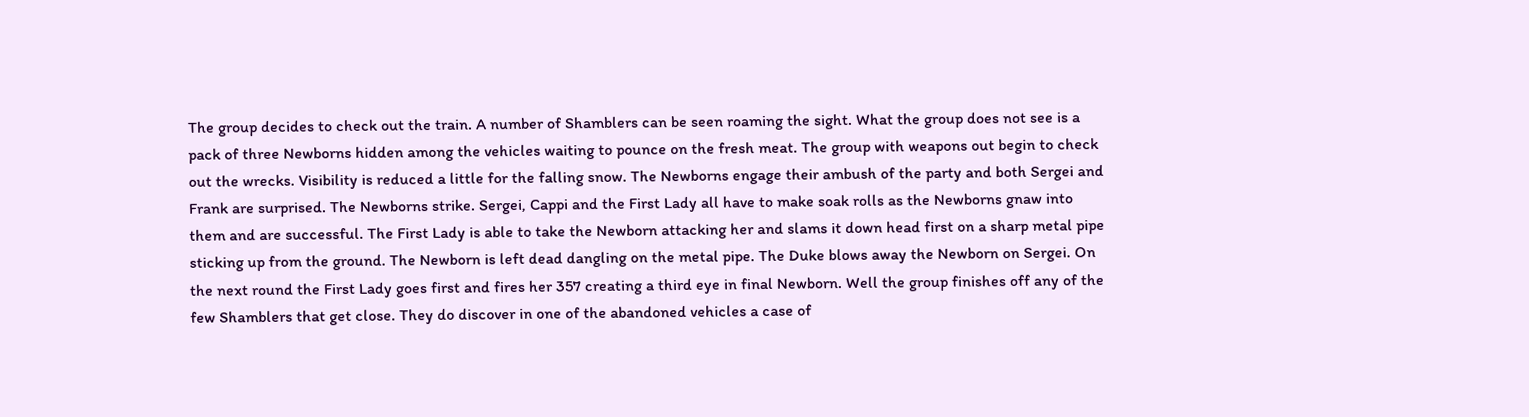The group decides to check out the train. A number of Shamblers can be seen roaming the sight. What the group does not see is a pack of three Newborns hidden among the vehicles waiting to pounce on the fresh meat. The group with weapons out begin to check out the wrecks. Visibility is reduced a little for the falling snow. The Newborns engage their ambush of the party and both Sergei and Frank are surprised. The Newborns strike. Sergei, Cappi and the First Lady all have to make soak rolls as the Newborns gnaw into them and are successful. The First Lady is able to take the Newborn attacking her and slams it down head first on a sharp metal pipe sticking up from the ground. The Newborn is left dead dangling on the metal pipe. The Duke blows away the Newborn on Sergei. On the next round the First Lady goes first and fires her 357 creating a third eye in final Newborn. Well the group finishes off any of the few Shamblers that get close. They do discover in one of the abandoned vehicles a case of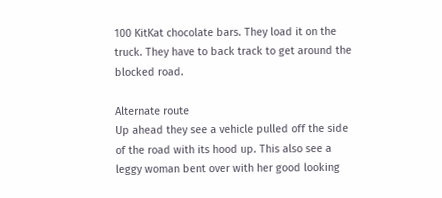100 KitKat chocolate bars. They load it on the truck. They have to back track to get around the blocked road.

Alternate route
Up ahead they see a vehicle pulled off the side of the road with its hood up. This also see a leggy woman bent over with her good looking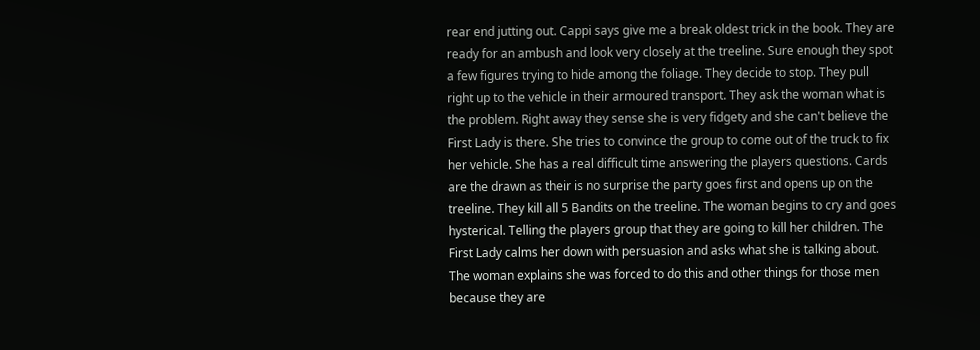rear end jutting out. Cappi says give me a break oldest trick in the book. They are ready for an ambush and look very closely at the treeline. Sure enough they spot a few figures trying to hide among the foliage. They decide to stop. They pull right up to the vehicle in their armoured transport. They ask the woman what is the problem. Right away they sense she is very fidgety and she can't believe the First Lady is there. She tries to convince the group to come out of the truck to fix her vehicle. She has a real difficult time answering the players questions. Cards are the drawn as their is no surprise the party goes first and opens up on the treeline. They kill all 5 Bandits on the treeline. The woman begins to cry and goes hysterical. Telling the players group that they are going to kill her children. The First Lady calms her down with persuasion and asks what she is talking about. The woman explains she was forced to do this and other things for those men because they are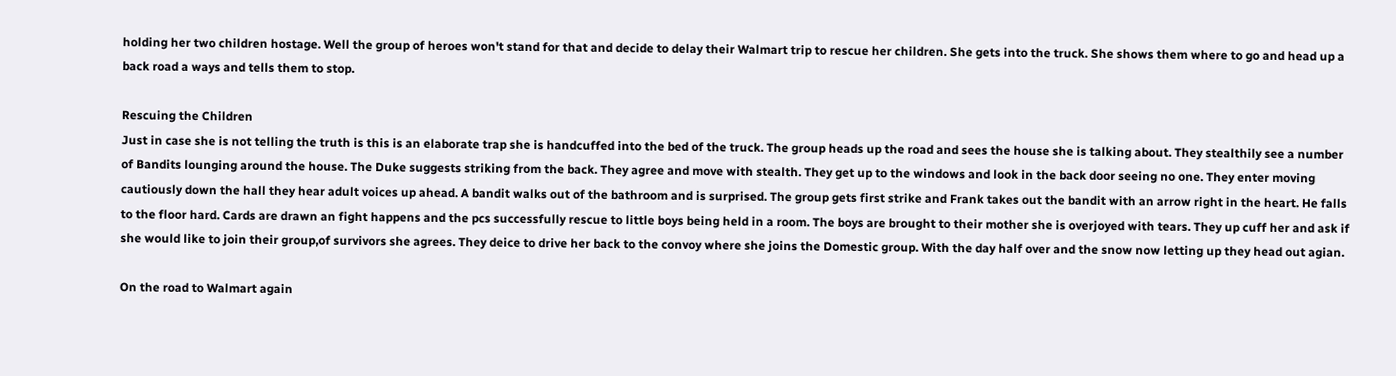holding her two children hostage. Well the group of heroes won't stand for that and decide to delay their Walmart trip to rescue her children. She gets into the truck. She shows them where to go and head up a back road a ways and tells them to stop.

Rescuing the Children
Just in case she is not telling the truth is this is an elaborate trap she is handcuffed into the bed of the truck. The group heads up the road and sees the house she is talking about. They stealthily see a number of Bandits lounging around the house. The Duke suggests striking from the back. They agree and move with stealth. They get up to the windows and look in the back door seeing no one. They enter moving cautiously down the hall they hear adult voices up ahead. A bandit walks out of the bathroom and is surprised. The group gets first strike and Frank takes out the bandit with an arrow right in the heart. He falls to the floor hard. Cards are drawn an fight happens and the pcs successfully rescue to little boys being held in a room. The boys are brought to their mother she is overjoyed with tears. They up cuff her and ask if she would like to join their group,of survivors she agrees. They deice to drive her back to the convoy where she joins the Domestic group. With the day half over and the snow now letting up they head out agian.

On the road to Walmart again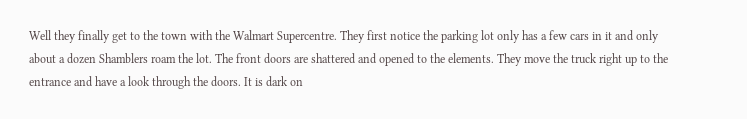Well they finally get to the town with the Walmart Supercentre. They first notice the parking lot only has a few cars in it and only about a dozen Shamblers roam the lot. The front doors are shattered and opened to the elements. They move the truck right up to the entrance and have a look through the doors. It is dark on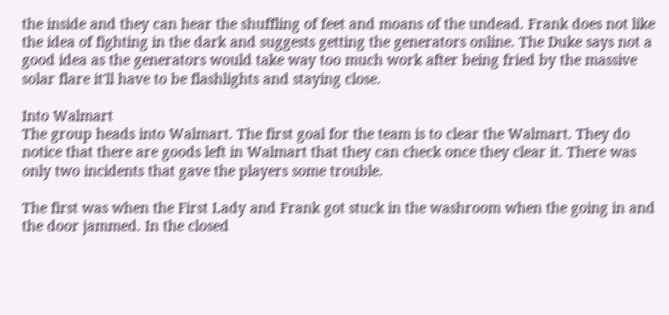the inside and they can hear the shuffling of feet and moans of the undead. Frank does not like the idea of fighting in the dark and suggests getting the generators online. The Duke says not a good idea as the generators would take way too much work after being fried by the massive solar flare it'll have to be flashlights and staying close.

Into Walmart
The group heads into Walmart. The first goal for the team is to clear the Walmart. They do notice that there are goods left in Walmart that they can check once they clear it. There was only two incidents that gave the players some trouble.

The first was when the First Lady and Frank got stuck in the washroom when the going in and the door jammed. In the closed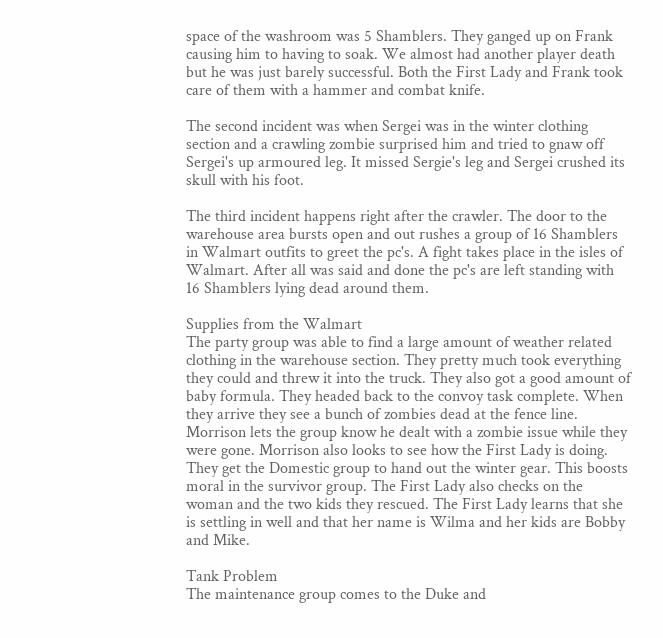space of the washroom was 5 Shamblers. They ganged up on Frank causing him to having to soak. We almost had another player death but he was just barely successful. Both the First Lady and Frank took care of them with a hammer and combat knife.

The second incident was when Sergei was in the winter clothing section and a crawling zombie surprised him and tried to gnaw off Sergei's up armoured leg. It missed Sergie's leg and Sergei crushed its skull with his foot.

The third incident happens right after the crawler. The door to the warehouse area bursts open and out rushes a group of 16 Shamblers in Walmart outfits to greet the pc's. A fight takes place in the isles of Walmart. After all was said and done the pc's are left standing with 16 Shamblers lying dead around them.

Supplies from the Walmart
The party group was able to find a large amount of weather related clothing in the warehouse section. They pretty much took everything they could and threw it into the truck. They also got a good amount of baby formula. They headed back to the convoy task complete. When they arrive they see a bunch of zombies dead at the fence line. Morrison lets the group know he dealt with a zombie issue while they were gone. Morrison also looks to see how the First Lady is doing. They get the Domestic group to hand out the winter gear. This boosts moral in the survivor group. The First Lady also checks on the woman and the two kids they rescued. The First Lady learns that she is settling in well and that her name is Wilma and her kids are Bobby and Mike.

Tank Problem
The maintenance group comes to the Duke and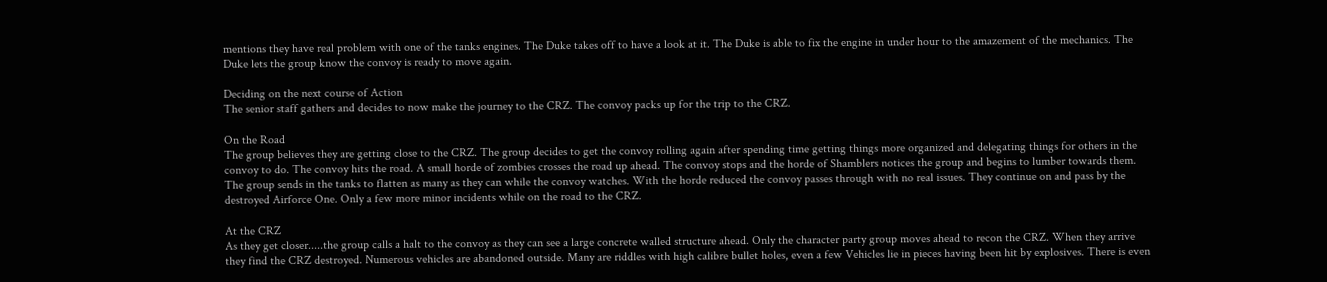mentions they have real problem with one of the tanks engines. The Duke takes off to have a look at it. The Duke is able to fix the engine in under hour to the amazement of the mechanics. The Duke lets the group know the convoy is ready to move again.

Deciding on the next course of Action
The senior staff gathers and decides to now make the journey to the CRZ. The convoy packs up for the trip to the CRZ.

On the Road
The group believes they are getting close to the CRZ. The group decides to get the convoy rolling again after spending time getting things more organized and delegating things for others in the convoy to do. The convoy hits the road. A small horde of zombies crosses the road up ahead. The convoy stops and the horde of Shamblers notices the group and begins to lumber towards them. The group sends in the tanks to flatten as many as they can while the convoy watches. With the horde reduced the convoy passes through with no real issues. They continue on and pass by the destroyed Airforce One. Only a few more minor incidents while on the road to the CRZ.

At the CRZ
As they get closer.....the group calls a halt to the convoy as they can see a large concrete walled structure ahead. Only the character party group moves ahead to recon the CRZ. When they arrive they find the CRZ destroyed. Numerous vehicles are abandoned outside. Many are riddles with high calibre bullet holes, even a few Vehicles lie in pieces having been hit by explosives. There is even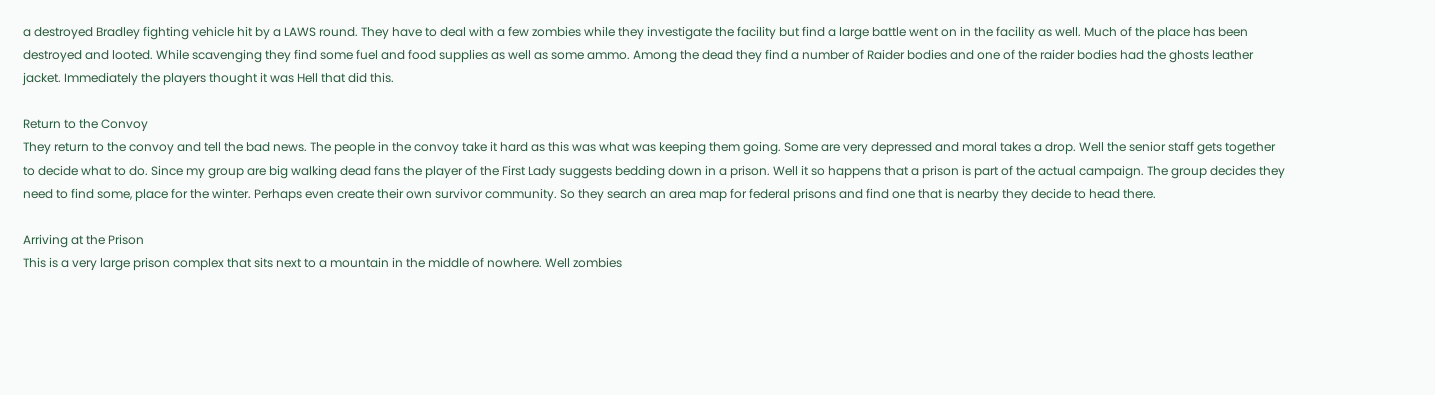a destroyed Bradley fighting vehicle hit by a LAWS round. They have to deal with a few zombies while they investigate the facility but find a large battle went on in the facility as well. Much of the place has been destroyed and looted. While scavenging they find some fuel and food supplies as well as some ammo. Among the dead they find a number of Raider bodies and one of the raider bodies had the ghosts leather jacket. Immediately the players thought it was Hell that did this.

Return to the Convoy
They return to the convoy and tell the bad news. The people in the convoy take it hard as this was what was keeping them going. Some are very depressed and moral takes a drop. Well the senior staff gets together to decide what to do. Since my group are big walking dead fans the player of the First Lady suggests bedding down in a prison. Well it so happens that a prison is part of the actual campaign. The group decides they need to find some, place for the winter. Perhaps even create their own survivor community. So they search an area map for federal prisons and find one that is nearby they decide to head there.

Arriving at the Prison
This is a very large prison complex that sits next to a mountain in the middle of nowhere. Well zombies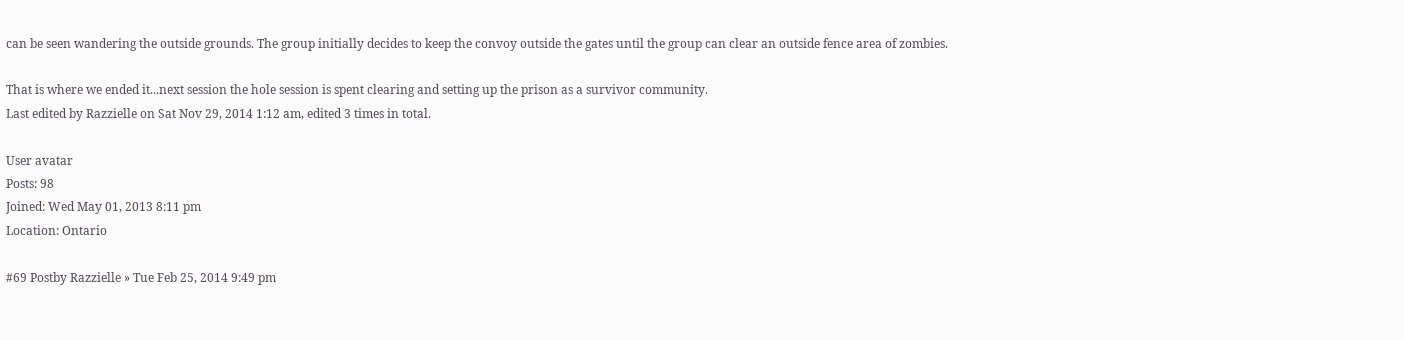can be seen wandering the outside grounds. The group initially decides to keep the convoy outside the gates until the group can clear an outside fence area of zombies.

That is where we ended it...next session the hole session is spent clearing and setting up the prison as a survivor community.
Last edited by Razzielle on Sat Nov 29, 2014 1:12 am, edited 3 times in total.

User avatar
Posts: 98
Joined: Wed May 01, 2013 8:11 pm
Location: Ontario

#69 Postby Razzielle » Tue Feb 25, 2014 9:49 pm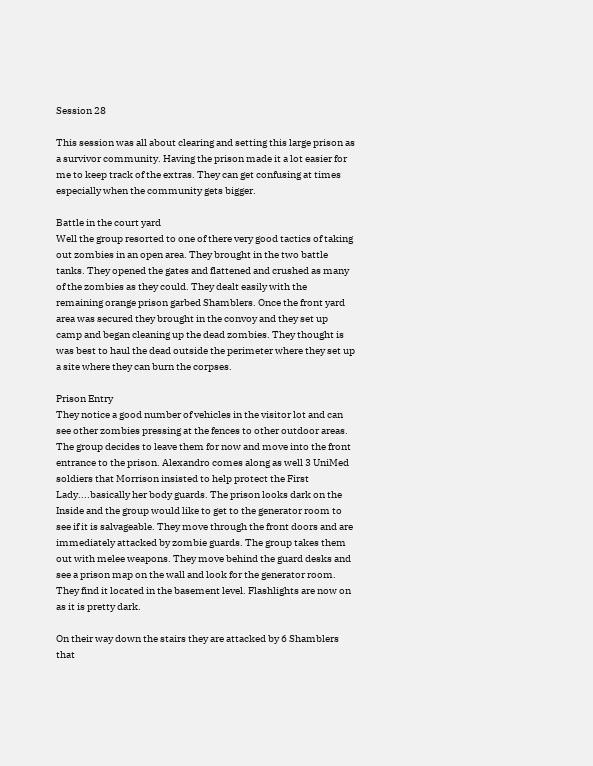Session 28

This session was all about clearing and setting this large prison as a survivor community. Having the prison made it a lot easier for me to keep track of the extras. They can get confusing at times especially when the community gets bigger.

Battle in the court yard
Well the group resorted to one of there very good tactics of taking out zombies in an open area. They brought in the two battle tanks. They opened the gates and flattened and crushed as many of the zombies as they could. They dealt easily with the remaining orange prison garbed Shamblers. Once the front yard area was secured they brought in the convoy and they set up camp and began cleaning up the dead zombies. They thought is was best to haul the dead outside the perimeter where they set up a site where they can burn the corpses.

Prison Entry
They notice a good number of vehicles in the visitor lot and can see other zombies pressing at the fences to other outdoor areas. The group decides to leave them for now and move into the front entrance to the prison. Alexandro comes along as well 3 UniMed soldiers that Morrison insisted to help protect the First Lady....basically her body guards. The prison looks dark on the Inside and the group would like to get to the generator room to see if it is salvageable. They move through the front doors and are immediately attacked by zombie guards. The group takes them out with melee weapons. They move behind the guard desks and see a prison map on the wall and look for the generator room. They find it located in the basement level. Flashlights are now on as it is pretty dark.

On their way down the stairs they are attacked by 6 Shamblers that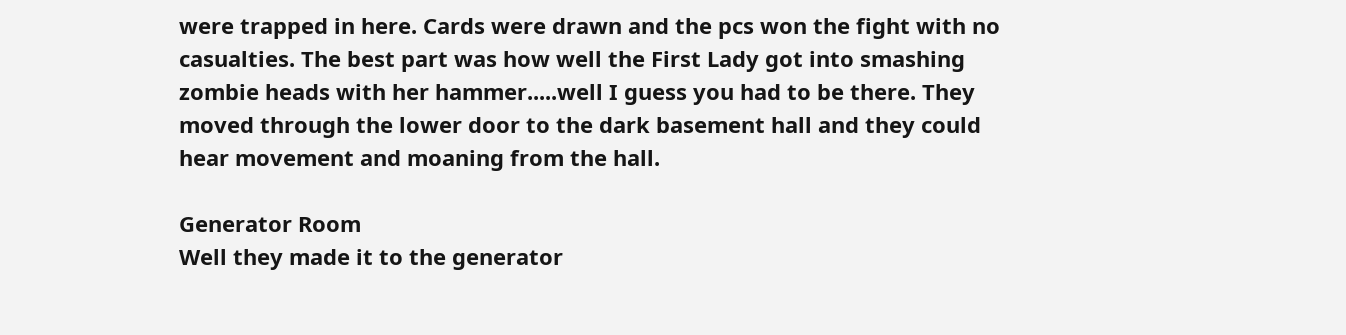were trapped in here. Cards were drawn and the pcs won the fight with no casualties. The best part was how well the First Lady got into smashing zombie heads with her hammer.....well I guess you had to be there. They moved through the lower door to the dark basement hall and they could hear movement and moaning from the hall.

Generator Room
Well they made it to the generator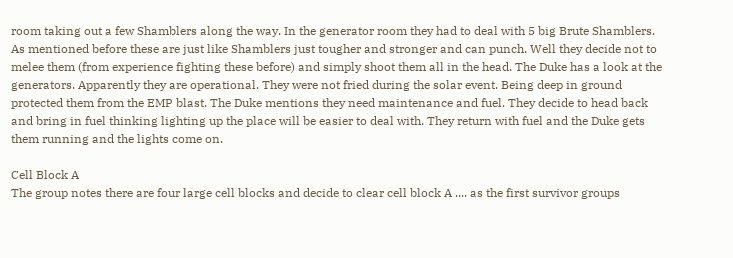room taking out a few Shamblers along the way. In the generator room they had to deal with 5 big Brute Shamblers. As mentioned before these are just like Shamblers just tougher and stronger and can punch. Well they decide not to melee them (from experience fighting these before) and simply shoot them all in the head. The Duke has a look at the generators. Apparently they are operational. They were not fried during the solar event. Being deep in ground protected them from the EMP blast. The Duke mentions they need maintenance and fuel. They decide to head back and bring in fuel thinking lighting up the place will be easier to deal with. They return with fuel and the Duke gets them running and the lights come on.

Cell Block A
The group notes there are four large cell blocks and decide to clear cell block A .... as the first survivor groups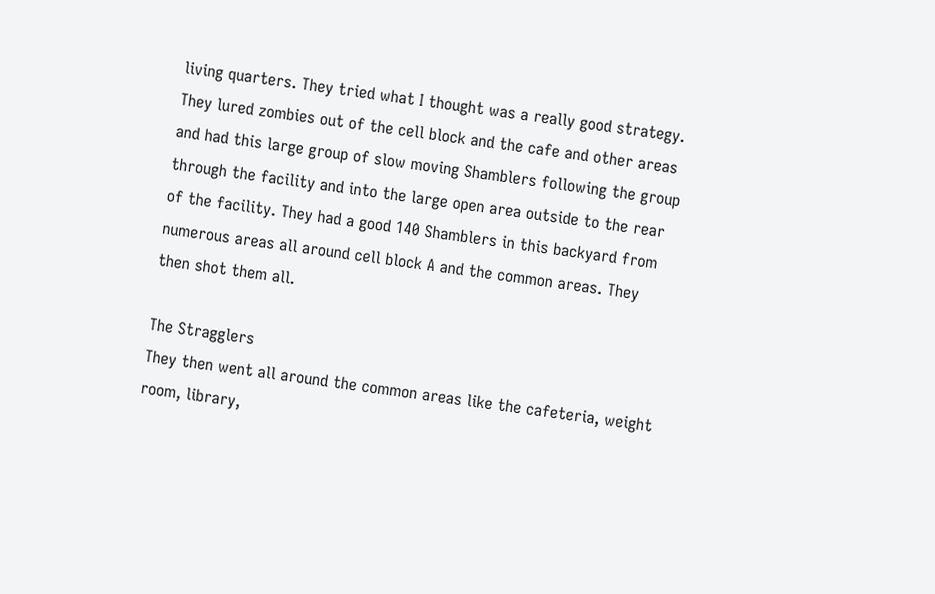living quarters. They tried what I thought was a really good strategy. They lured zombies out of the cell block and the cafe and other areas and had this large group of slow moving Shamblers following the group through the facility and into the large open area outside to the rear of the facility. They had a good 140 Shamblers in this backyard from numerous areas all around cell block A and the common areas. They then shot them all.

The Stragglers
They then went all around the common areas like the cafeteria, weight room, library,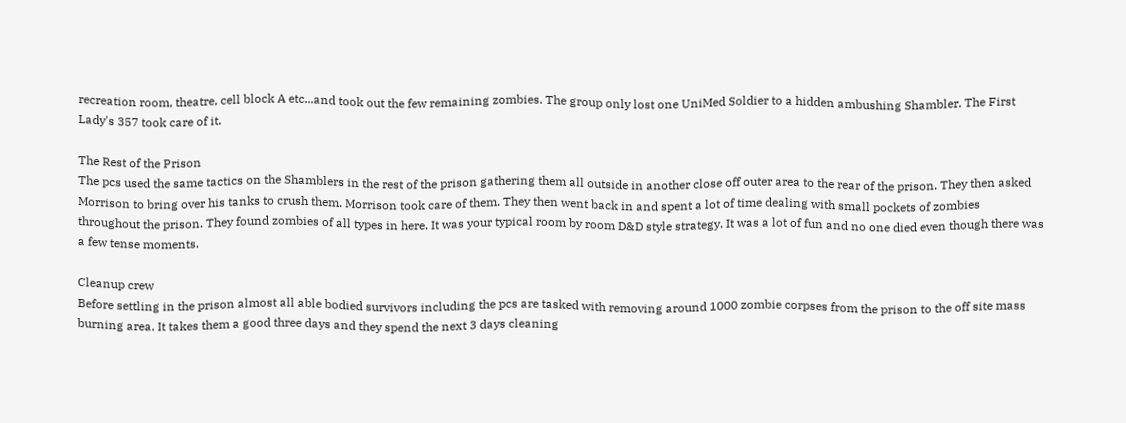recreation room, theatre, cell block A etc...and took out the few remaining zombies. The group only lost one UniMed Soldier to a hidden ambushing Shambler. The First Lady's 357 took care of it.

The Rest of the Prison
The pcs used the same tactics on the Shamblers in the rest of the prison gathering them all outside in another close off outer area to the rear of the prison. They then asked Morrison to bring over his tanks to crush them. Morrison took care of them. They then went back in and spent a lot of time dealing with small pockets of zombies throughout the prison. They found zombies of all types in here. It was your typical room by room D&D style strategy. It was a lot of fun and no one died even though there was a few tense moments.

Cleanup crew
Before settling in the prison almost all able bodied survivors including the pcs are tasked with removing around 1000 zombie corpses from the prison to the off site mass burning area. It takes them a good three days and they spend the next 3 days cleaning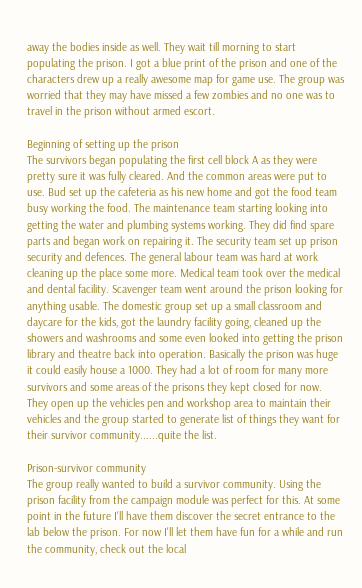away the bodies inside as well. They wait till morning to start populating the prison. I got a blue print of the prison and one of the characters drew up a really awesome map for game use. The group was worried that they may have missed a few zombies and no one was to travel in the prison without armed escort.

Beginning of setting up the prison
The survivors began populating the first cell block A as they were pretty sure it was fully cleared. And the common areas were put to use. Bud set up the cafeteria as his new home and got the food team busy working the food. The maintenance team starting looking into getting the water and plumbing systems working. They did find spare parts and began work on repairing it. The security team set up prison security and defences. The general labour team was hard at work cleaning up the place some more. Medical team took over the medical and dental facility. Scavenger team went around the prison looking for anything usable. The domestic group set up a small classroom and daycare for the kids, got the laundry facility going, cleaned up the showers and washrooms and some even looked into getting the prison library and theatre back into operation. Basically the prison was huge it could easily house a 1000. They had a lot of room for many more survivors and some areas of the prisons they kept closed for now. They open up the vehicles pen and workshop area to maintain their vehicles and the group started to generate list of things they want for their survivor community......quite the list.

Prison-survivor community
The group really wanted to build a survivor community. Using the prison facility from the campaign module was perfect for this. At some point in the future I'll have them discover the secret entrance to the lab below the prison. For now I'll let them have fun for a while and run the community, check out the local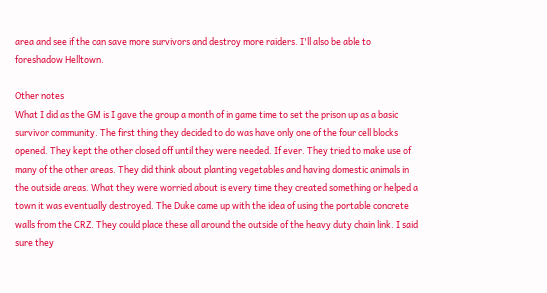area and see if the can save more survivors and destroy more raiders. I'll also be able to foreshadow Helltown.

Other notes
What I did as the GM is I gave the group a month of in game time to set the prison up as a basic survivor community. The first thing they decided to do was have only one of the four cell blocks opened. They kept the other closed off until they were needed. If ever. They tried to make use of many of the other areas. They did think about planting vegetables and having domestic animals in the outside areas. What they were worried about is every time they created something or helped a town it was eventually destroyed. The Duke came up with the idea of using the portable concrete walls from the CRZ. They could place these all around the outside of the heavy duty chain link. I said sure they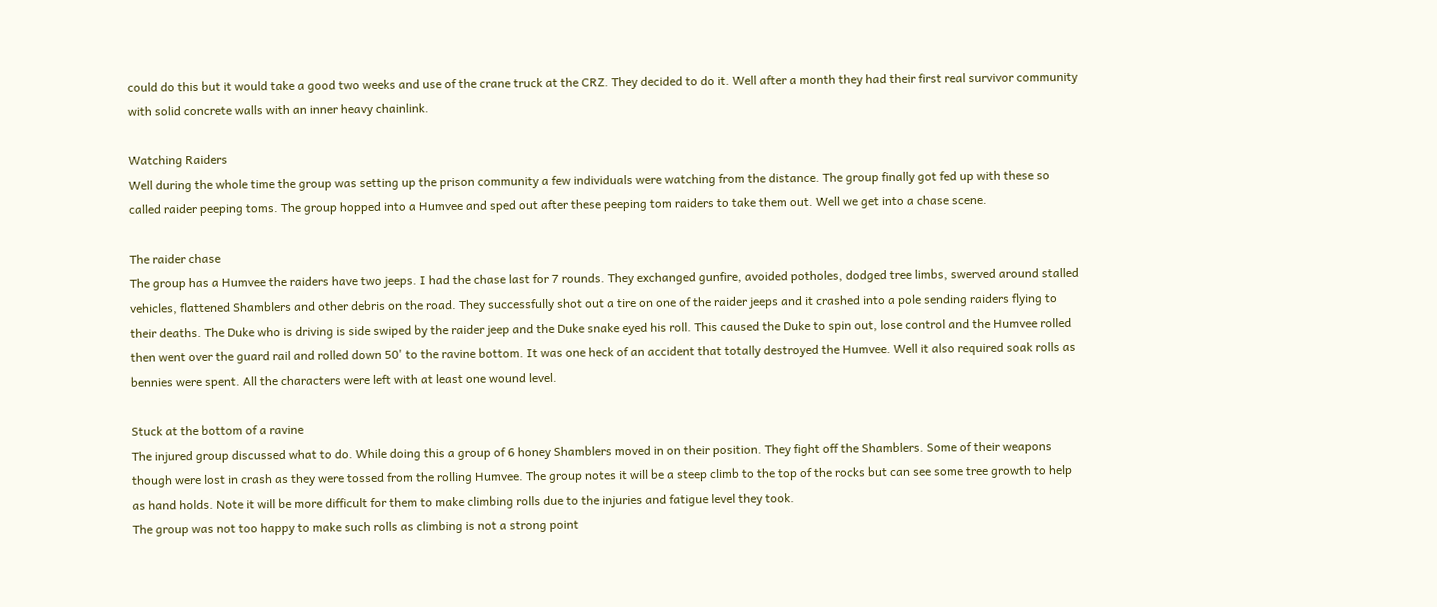could do this but it would take a good two weeks and use of the crane truck at the CRZ. They decided to do it. Well after a month they had their first real survivor community with solid concrete walls with an inner heavy chainlink.

Watching Raiders
Well during the whole time the group was setting up the prison community a few individuals were watching from the distance. The group finally got fed up with these so called raider peeping toms. The group hopped into a Humvee and sped out after these peeping tom raiders to take them out. Well we get into a chase scene.

The raider chase
The group has a Humvee the raiders have two jeeps. I had the chase last for 7 rounds. They exchanged gunfire, avoided potholes, dodged tree limbs, swerved around stalled vehicles, flattened Shamblers and other debris on the road. They successfully shot out a tire on one of the raider jeeps and it crashed into a pole sending raiders flying to their deaths. The Duke who is driving is side swiped by the raider jeep and the Duke snake eyed his roll. This caused the Duke to spin out, lose control and the Humvee rolled then went over the guard rail and rolled down 50' to the ravine bottom. It was one heck of an accident that totally destroyed the Humvee. Well it also required soak rolls as bennies were spent. All the characters were left with at least one wound level.

Stuck at the bottom of a ravine
The injured group discussed what to do. While doing this a group of 6 honey Shamblers moved in on their position. They fight off the Shamblers. Some of their weapons though were lost in crash as they were tossed from the rolling Humvee. The group notes it will be a steep climb to the top of the rocks but can see some tree growth to help as hand holds. Note it will be more difficult for them to make climbing rolls due to the injuries and fatigue level they took.
The group was not too happy to make such rolls as climbing is not a strong point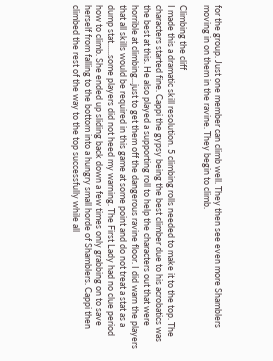for the group. Just one member can climb well. They then see even more Shamblers moving in on them in the ravine. They begin to climb.

Climbing the cliff
I made this a dramatic skill resolution. 5 climbing rolls needed to make it to the top. The characters started fine. Cappi the gypsy being the best climber due to his acrobatics was the best at this. He also played a supporting roll to help the characters out that were horrible at climbing...just to get them off the dangerous ravine floor. I did warn the players that all skills would be required in this game at some point and do not treat a stat as a dump stat......some players did not heed my warning. The First Lady had no clue period how to climb. She ended up sliding back down a few times only grabbing on to save herself from falling to the bottom into a hungry small horde of Shamblers. Cappi then climbed the rest of the way to the top successfully while all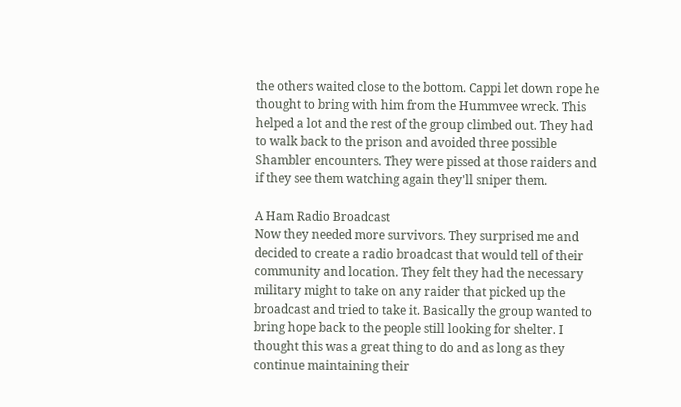the others waited close to the bottom. Cappi let down rope he thought to bring with him from the Hummvee wreck. This helped a lot and the rest of the group climbed out. They had to walk back to the prison and avoided three possible Shambler encounters. They were pissed at those raiders and if they see them watching again they'll sniper them.

A Ham Radio Broadcast
Now they needed more survivors. They surprised me and decided to create a radio broadcast that would tell of their community and location. They felt they had the necessary military might to take on any raider that picked up the broadcast and tried to take it. Basically the group wanted to bring hope back to the people still looking for shelter. I thought this was a great thing to do and as long as they continue maintaining their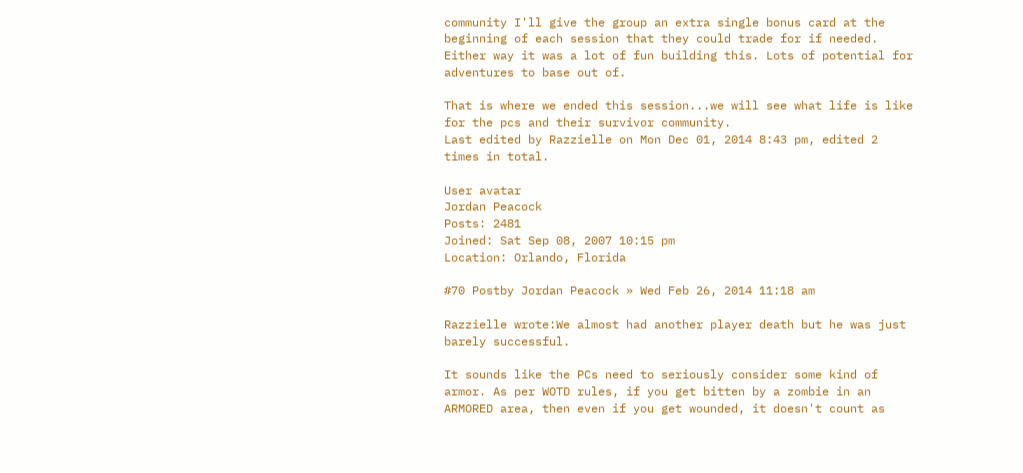community I'll give the group an extra single bonus card at the beginning of each session that they could trade for if needed. Either way it was a lot of fun building this. Lots of potential for adventures to base out of.

That is where we ended this session...we will see what life is like for the pcs and their survivor community.
Last edited by Razzielle on Mon Dec 01, 2014 8:43 pm, edited 2 times in total.

User avatar
Jordan Peacock
Posts: 2481
Joined: Sat Sep 08, 2007 10:15 pm
Location: Orlando, Florida

#70 Postby Jordan Peacock » Wed Feb 26, 2014 11:18 am

Razzielle wrote:We almost had another player death but he was just barely successful.

It sounds like the PCs need to seriously consider some kind of armor. As per WOTD rules, if you get bitten by a zombie in an ARMORED area, then even if you get wounded, it doesn't count as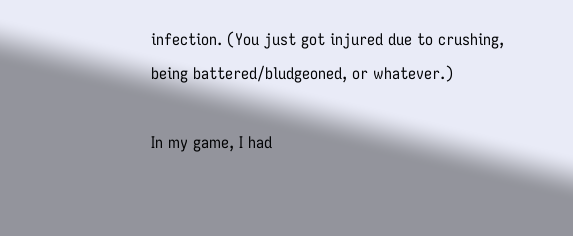infection. (You just got injured due to crushing, being battered/bludgeoned, or whatever.)

In my game, I had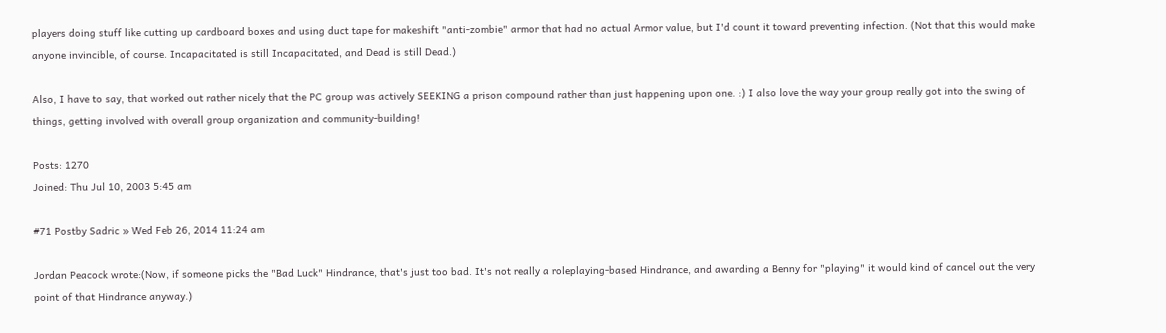players doing stuff like cutting up cardboard boxes and using duct tape for makeshift "anti-zombie" armor that had no actual Armor value, but I'd count it toward preventing infection. (Not that this would make anyone invincible, of course. Incapacitated is still Incapacitated, and Dead is still Dead.)

Also, I have to say, that worked out rather nicely that the PC group was actively SEEKING a prison compound rather than just happening upon one. :) I also love the way your group really got into the swing of things, getting involved with overall group organization and community-building!

Posts: 1270
Joined: Thu Jul 10, 2003 5:45 am

#71 Postby Sadric » Wed Feb 26, 2014 11:24 am

Jordan Peacock wrote:(Now, if someone picks the "Bad Luck" Hindrance, that's just too bad. It's not really a roleplaying-based Hindrance, and awarding a Benny for "playing" it would kind of cancel out the very point of that Hindrance anyway.)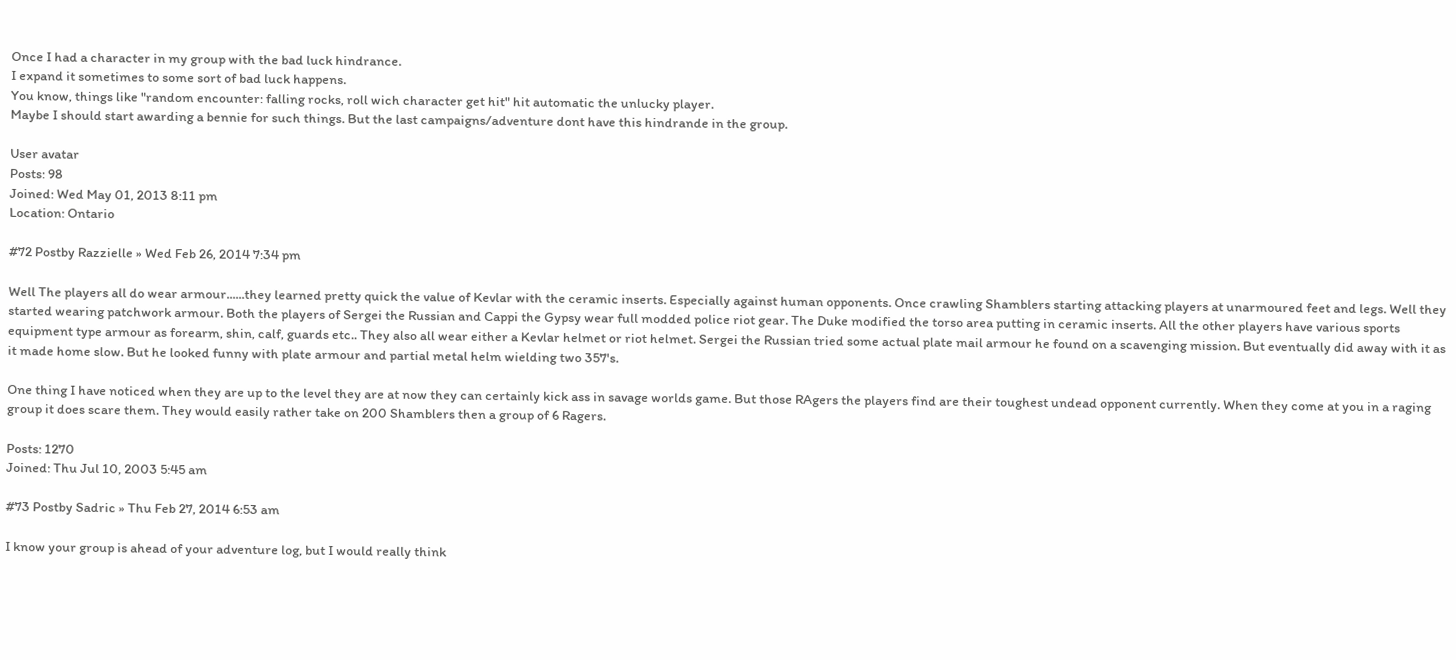Once I had a character in my group with the bad luck hindrance.
I expand it sometimes to some sort of bad luck happens.
You know, things like "random encounter: falling rocks, roll wich character get hit" hit automatic the unlucky player.
Maybe I should start awarding a bennie for such things. But the last campaigns/adventure dont have this hindrande in the group.

User avatar
Posts: 98
Joined: Wed May 01, 2013 8:11 pm
Location: Ontario

#72 Postby Razzielle » Wed Feb 26, 2014 7:34 pm

Well The players all do wear armour......they learned pretty quick the value of Kevlar with the ceramic inserts. Especially against human opponents. Once crawling Shamblers starting attacking players at unarmoured feet and legs. Well they started wearing patchwork armour. Both the players of Sergei the Russian and Cappi the Gypsy wear full modded police riot gear. The Duke modified the torso area putting in ceramic inserts. All the other players have various sports equipment type armour as forearm, shin, calf, guards etc.. They also all wear either a Kevlar helmet or riot helmet. Sergei the Russian tried some actual plate mail armour he found on a scavenging mission. But eventually did away with it as it made home slow. But he looked funny with plate armour and partial metal helm wielding two 357's.

One thing I have noticed when they are up to the level they are at now they can certainly kick ass in savage worlds game. But those RAgers the players find are their toughest undead opponent currently. When they come at you in a raging group it does scare them. They would easily rather take on 200 Shamblers then a group of 6 Ragers.

Posts: 1270
Joined: Thu Jul 10, 2003 5:45 am

#73 Postby Sadric » Thu Feb 27, 2014 6:53 am

I know your group is ahead of your adventure log, but I would really think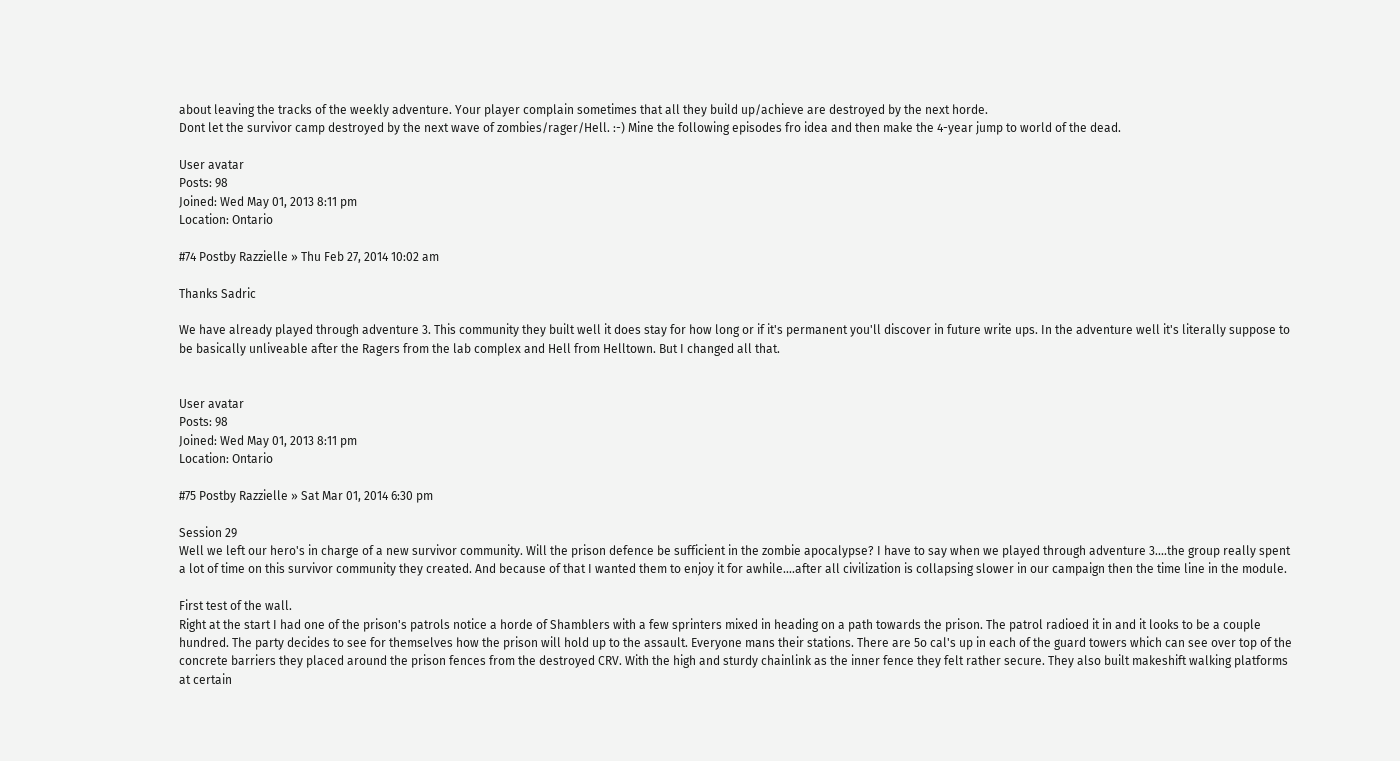about leaving the tracks of the weekly adventure. Your player complain sometimes that all they build up/achieve are destroyed by the next horde.
Dont let the survivor camp destroyed by the next wave of zombies/rager/Hell. :-) Mine the following episodes fro idea and then make the 4-year jump to world of the dead.

User avatar
Posts: 98
Joined: Wed May 01, 2013 8:11 pm
Location: Ontario

#74 Postby Razzielle » Thu Feb 27, 2014 10:02 am

Thanks Sadric

We have already played through adventure 3. This community they built well it does stay for how long or if it's permanent you'll discover in future write ups. In the adventure well it's literally suppose to be basically unliveable after the Ragers from the lab complex and Hell from Helltown. But I changed all that.


User avatar
Posts: 98
Joined: Wed May 01, 2013 8:11 pm
Location: Ontario

#75 Postby Razzielle » Sat Mar 01, 2014 6:30 pm

Session 29
Well we left our hero's in charge of a new survivor community. Will the prison defence be sufficient in the zombie apocalypse? I have to say when we played through adventure 3....the group really spent a lot of time on this survivor community they created. And because of that I wanted them to enjoy it for awhile....after all civilization is collapsing slower in our campaign then the time line in the module.

First test of the wall.
Right at the start I had one of the prison's patrols notice a horde of Shamblers with a few sprinters mixed in heading on a path towards the prison. The patrol radioed it in and it looks to be a couple hundred. The party decides to see for themselves how the prison will hold up to the assault. Everyone mans their stations. There are 5o cal's up in each of the guard towers which can see over top of the concrete barriers they placed around the prison fences from the destroyed CRV. With the high and sturdy chainlink as the inner fence they felt rather secure. They also built makeshift walking platforms at certain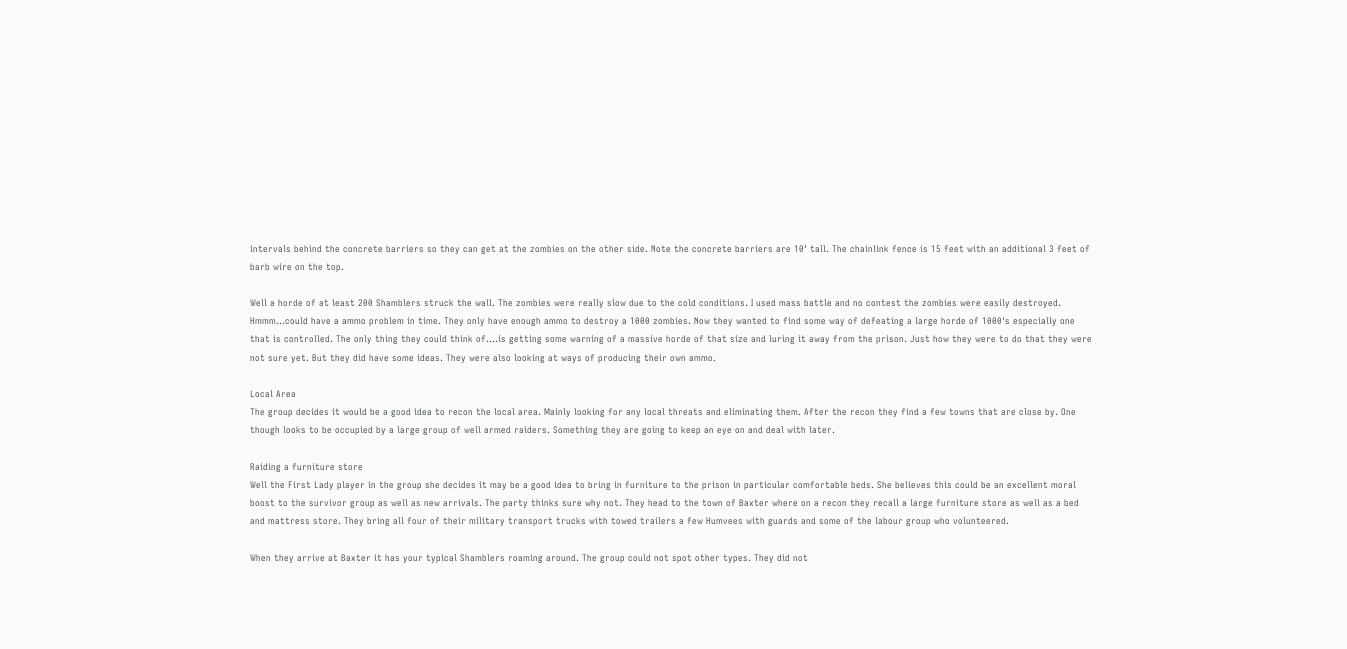intervals behind the concrete barriers so they can get at the zombies on the other side. Note the concrete barriers are 10' tall. The chainlink fence is 15 feet with an additional 3 feet of barb wire on the top.

Well a horde of at least 200 Shamblers struck the wall. The zombies were really slow due to the cold conditions. I used mass battle and no contest the zombies were easily destroyed. Hmmm...could have a ammo problem in time. They only have enough ammo to destroy a 1000 zombies. Now they wanted to find some way of defeating a large horde of 1000's especially one that is controlled. The only thing they could think of....is getting some warning of a massive horde of that size and luring it away from the prison. Just how they were to do that they were not sure yet. But they did have some ideas. They were also looking at ways of producing their own ammo.

Local Area
The group decides it would be a good idea to recon the local area. Mainly looking for any local threats and eliminating them. After the recon they find a few towns that are close by. One though looks to be occupied by a large group of well armed raiders. Something they are going to keep an eye on and deal with later.

Raiding a furniture store
Well the First Lady player in the group she decides it may be a good idea to bring in furniture to the prison in particular comfortable beds. She believes this could be an excellent moral boost to the survivor group as well as new arrivals. The party thinks sure why not. They head to the town of Baxter where on a recon they recall a large furniture store as well as a bed and mattress store. They bring all four of their military transport trucks with towed trailers a few Humvees with guards and some of the labour group who volunteered.

When they arrive at Baxter it has your typical Shamblers roaming around. The group could not spot other types. They did not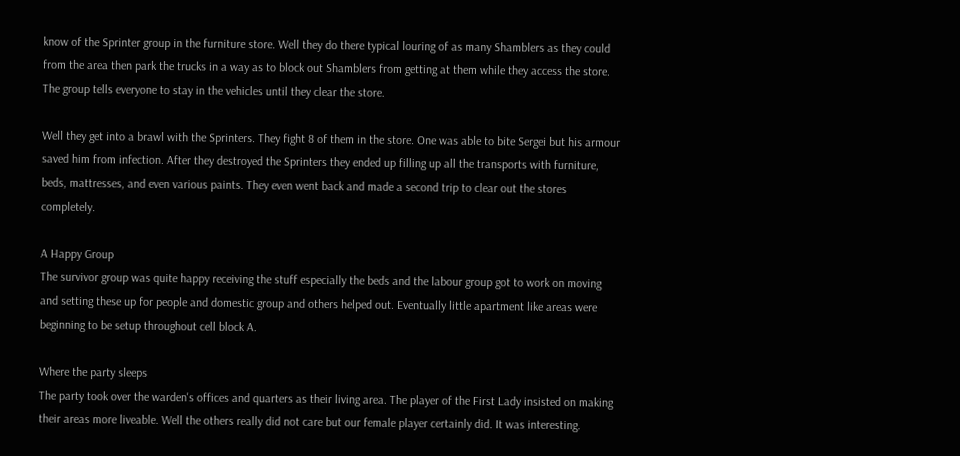know of the Sprinter group in the furniture store. Well they do there typical louring of as many Shamblers as they could from the area then park the trucks in a way as to block out Shamblers from getting at them while they access the store. The group tells everyone to stay in the vehicles until they clear the store.

Well they get into a brawl with the Sprinters. They fight 8 of them in the store. One was able to bite Sergei but his armour saved him from infection. After they destroyed the Sprinters they ended up filling up all the transports with furniture, beds, mattresses, and even various paints. They even went back and made a second trip to clear out the stores completely.

A Happy Group
The survivor group was quite happy receiving the stuff especially the beds and the labour group got to work on moving and setting these up for people and domestic group and others helped out. Eventually little apartment like areas were beginning to be setup throughout cell block A.

Where the party sleeps
The party took over the warden's offices and quarters as their living area. The player of the First Lady insisted on making their areas more liveable. Well the others really did not care but our female player certainly did. It was interesting.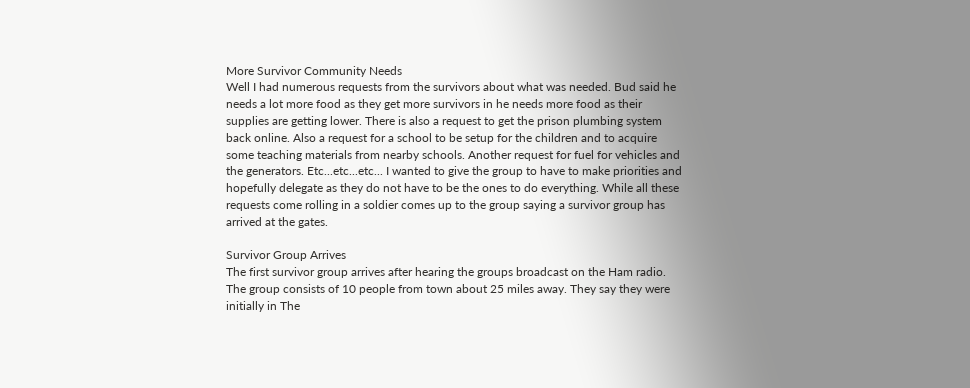More Survivor Community Needs
Well I had numerous requests from the survivors about what was needed. Bud said he needs a lot more food as they get more survivors in he needs more food as their supplies are getting lower. There is also a request to get the prison plumbing system back online. Also a request for a school to be setup for the children and to acquire some teaching materials from nearby schools. Another request for fuel for vehicles and the generators. Etc...etc...etc... I wanted to give the group to have to make priorities and hopefully delegate as they do not have to be the ones to do everything. While all these requests come rolling in a soldier comes up to the group saying a survivor group has arrived at the gates.

Survivor Group Arrives
The first survivor group arrives after hearing the groups broadcast on the Ham radio. The group consists of 10 people from town about 25 miles away. They say they were initially in The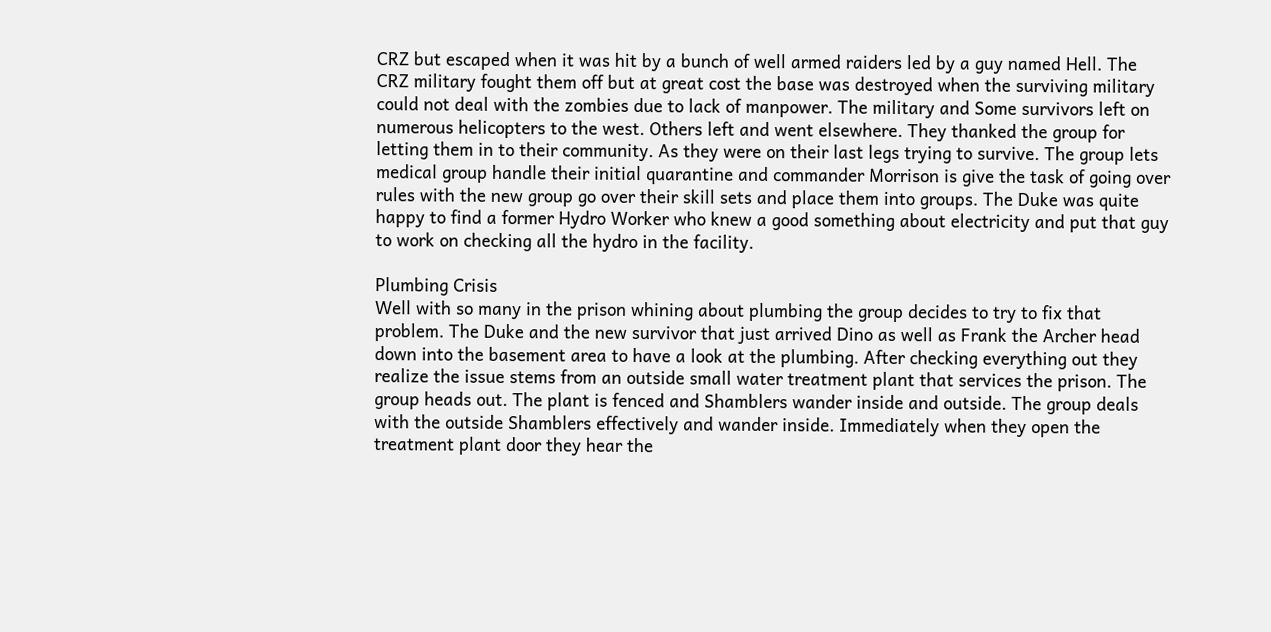CRZ but escaped when it was hit by a bunch of well armed raiders led by a guy named Hell. The CRZ military fought them off but at great cost the base was destroyed when the surviving military could not deal with the zombies due to lack of manpower. The military and Some survivors left on numerous helicopters to the west. Others left and went elsewhere. They thanked the group for letting them in to their community. As they were on their last legs trying to survive. The group lets medical group handle their initial quarantine and commander Morrison is give the task of going over rules with the new group go over their skill sets and place them into groups. The Duke was quite happy to find a former Hydro Worker who knew a good something about electricity and put that guy to work on checking all the hydro in the facility.

Plumbing Crisis
Well with so many in the prison whining about plumbing the group decides to try to fix that problem. The Duke and the new survivor that just arrived Dino as well as Frank the Archer head down into the basement area to have a look at the plumbing. After checking everything out they realize the issue stems from an outside small water treatment plant that services the prison. The group heads out. The plant is fenced and Shamblers wander inside and outside. The group deals with the outside Shamblers effectively and wander inside. Immediately when they open the treatment plant door they hear the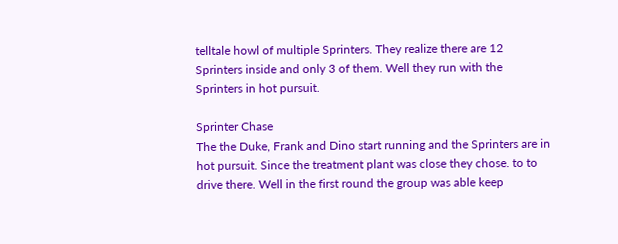telltale howl of multiple Sprinters. They realize there are 12 Sprinters inside and only 3 of them. Well they run with the Sprinters in hot pursuit.

Sprinter Chase
The the Duke, Frank and Dino start running and the Sprinters are in hot pursuit. Since the treatment plant was close they chose. to to drive there. Well in the first round the group was able keep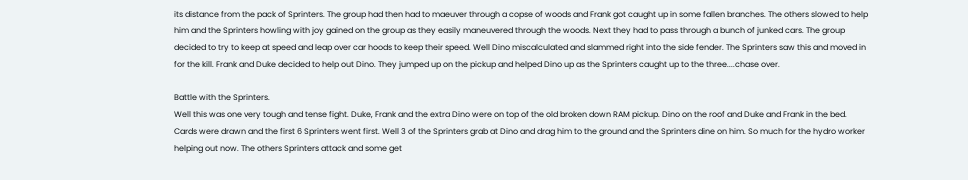its distance from the pack of Sprinters. The group had then had to maeuver through a copse of woods and Frank got caught up in some fallen branches. The others slowed to help him and the Sprinters howling with joy gained on the group as they easily maneuvered through the woods. Next they had to pass through a bunch of junked cars. The group decided to try to keep at speed and leap over car hoods to keep their speed. Well Dino miscalculated and slammed right into the side fender. The Sprinters saw this and moved in for the kill. Frank and Duke decided to help out Dino. They jumped up on the pickup and helped Dino up as the Sprinters caught up to the three....chase over.

Battle with the Sprinters.
Well this was one very tough and tense fight. Duke, Frank and the extra Dino were on top of the old broken down RAM pickup. Dino on the roof and Duke and Frank in the bed. Cards were drawn and the first 6 Sprinters went first. Well 3 of the Sprinters grab at Dino and drag him to the ground and the Sprinters dine on him. So much for the hydro worker helping out now. The others Sprinters attack and some get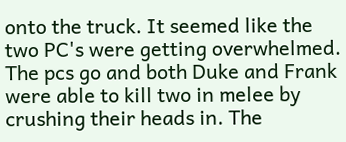onto the truck. It seemed like the two PC's were getting overwhelmed. The pcs go and both Duke and Frank were able to kill two in melee by crushing their heads in. The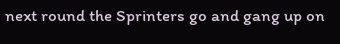next round the Sprinters go and gang up on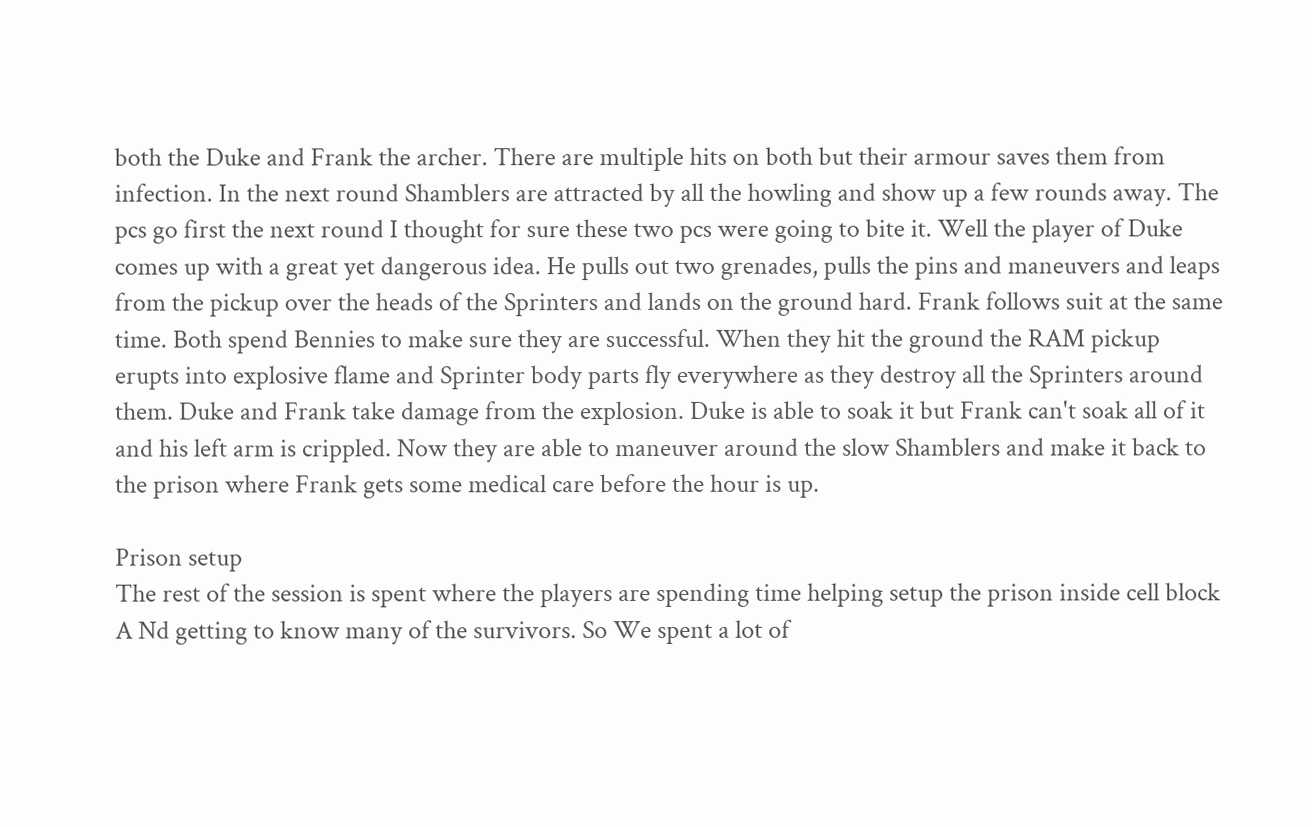both the Duke and Frank the archer. There are multiple hits on both but their armour saves them from infection. In the next round Shamblers are attracted by all the howling and show up a few rounds away. The pcs go first the next round I thought for sure these two pcs were going to bite it. Well the player of Duke comes up with a great yet dangerous idea. He pulls out two grenades, pulls the pins and maneuvers and leaps from the pickup over the heads of the Sprinters and lands on the ground hard. Frank follows suit at the same time. Both spend Bennies to make sure they are successful. When they hit the ground the RAM pickup erupts into explosive flame and Sprinter body parts fly everywhere as they destroy all the Sprinters around them. Duke and Frank take damage from the explosion. Duke is able to soak it but Frank can't soak all of it and his left arm is crippled. Now they are able to maneuver around the slow Shamblers and make it back to the prison where Frank gets some medical care before the hour is up.

Prison setup
The rest of the session is spent where the players are spending time helping setup the prison inside cell block A Nd getting to know many of the survivors. So We spent a lot of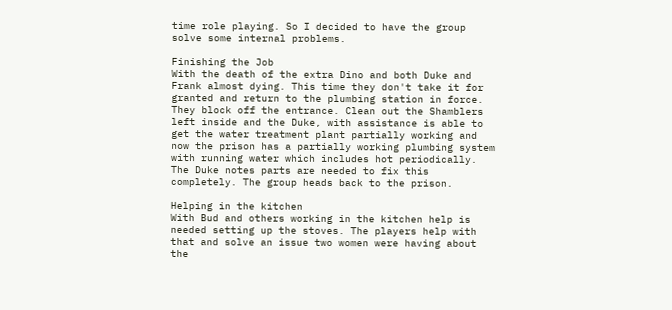time role playing. So I decided to have the group solve some internal problems.

Finishing the Job
With the death of the extra Dino and both Duke and Frank almost dying. This time they don't take it for granted and return to the plumbing station in force. They block off the entrance. Clean out the Shamblers left inside and the Duke, with assistance is able to get the water treatment plant partially working and now the prison has a partially working plumbing system with running water which includes hot periodically. The Duke notes parts are needed to fix this completely. The group heads back to the prison.

Helping in the kitchen
With Bud and others working in the kitchen help is needed setting up the stoves. The players help with that and solve an issue two women were having about the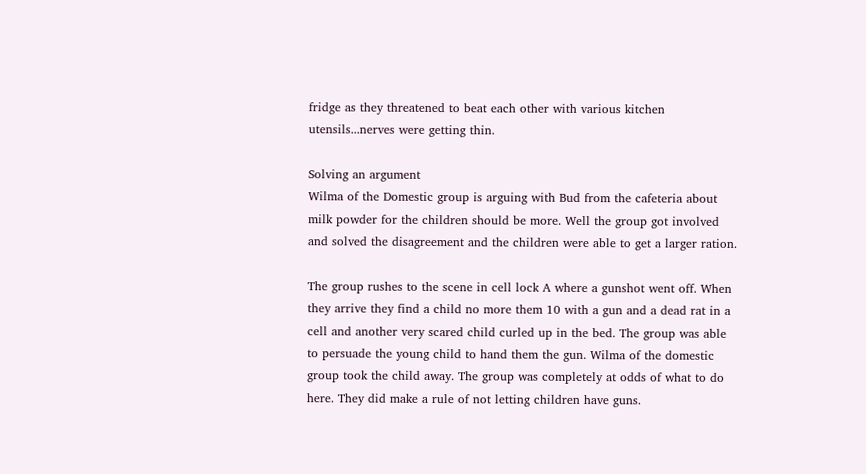fridge as they threatened to beat each other with various kitchen utensils...nerves were getting thin.

Solving an argument
Wilma of the Domestic group is arguing with Bud from the cafeteria about milk powder for the children should be more. Well the group got involved and solved the disagreement and the children were able to get a larger ration.

The group rushes to the scene in cell lock A where a gunshot went off. When they arrive they find a child no more them 10 with a gun and a dead rat in a cell and another very scared child curled up in the bed. The group was able to persuade the young child to hand them the gun. Wilma of the domestic group took the child away. The group was completely at odds of what to do here. They did make a rule of not letting children have guns.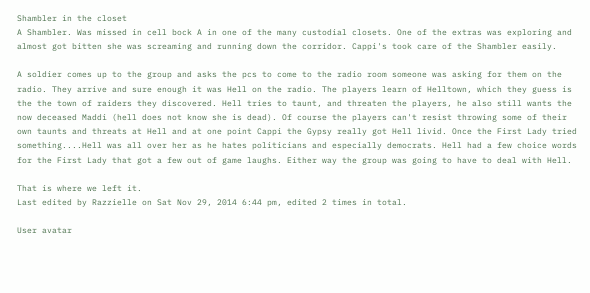Shambler in the closet
A Shambler. Was missed in cell bock A in one of the many custodial closets. One of the extras was exploring and almost got bitten she was screaming and running down the corridor. Cappi's took care of the Shambler easily.

A soldier comes up to the group and asks the pcs to come to the radio room someone was asking for them on the radio. They arrive and sure enough it was Hell on the radio. The players learn of Helltown, which they guess is the the town of raiders they discovered. Hell tries to taunt, and threaten the players, he also still wants the now deceased Maddi (hell does not know she is dead). Of course the players can't resist throwing some of their own taunts and threats at Hell and at one point Cappi the Gypsy really got Hell livid. Once the First Lady tried something....Hell was all over her as he hates politicians and especially democrats. Hell had a few choice words for the First Lady that got a few out of game laughs. Either way the group was going to have to deal with Hell.

That is where we left it.
Last edited by Razzielle on Sat Nov 29, 2014 6:44 pm, edited 2 times in total.

User avatar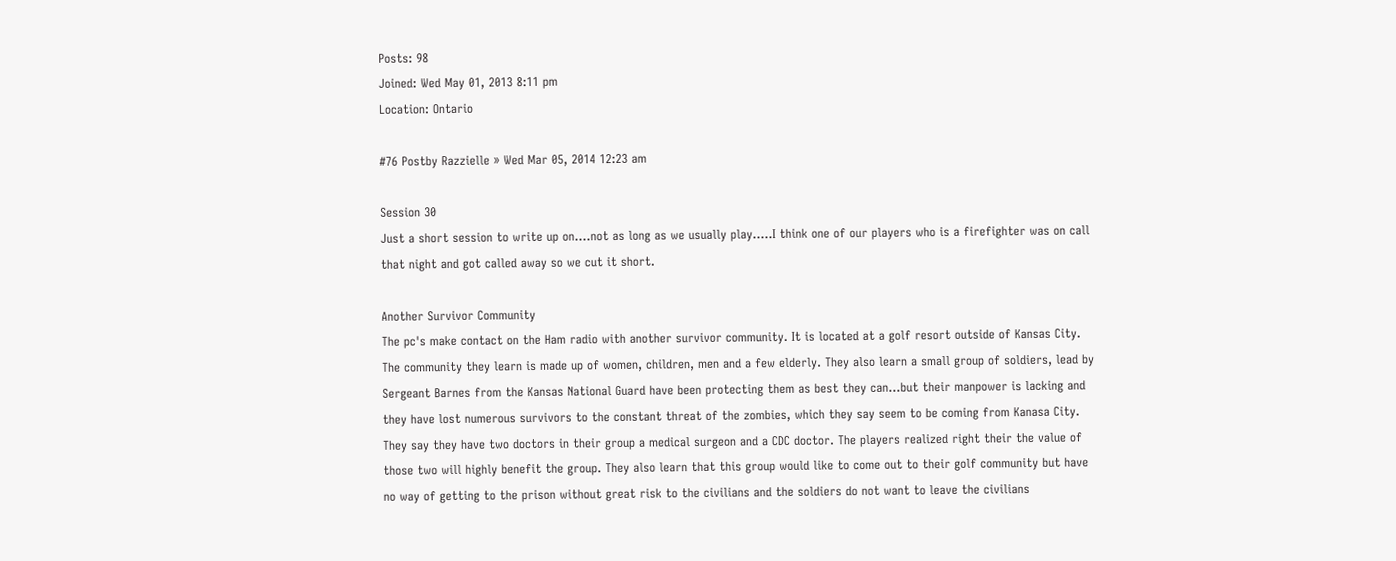Posts: 98
Joined: Wed May 01, 2013 8:11 pm
Location: Ontario

#76 Postby Razzielle » Wed Mar 05, 2014 12:23 am

Session 30
Just a short session to write up on....not as long as we usually play.....I think one of our players who is a firefighter was on call that night and got called away so we cut it short.

Another Survivor Community
The pc's make contact on the Ham radio with another survivor community. It is located at a golf resort outside of Kansas City. The community they learn is made up of women, children, men and a few elderly. They also learn a small group of soldiers, lead by Sergeant Barnes from the Kansas National Guard have been protecting them as best they can...but their manpower is lacking and they have lost numerous survivors to the constant threat of the zombies, which they say seem to be coming from Kanasa City. They say they have two doctors in their group a medical surgeon and a CDC doctor. The players realized right their the value of those two will highly benefit the group. They also learn that this group would like to come out to their golf community but have no way of getting to the prison without great risk to the civilians and the soldiers do not want to leave the civilians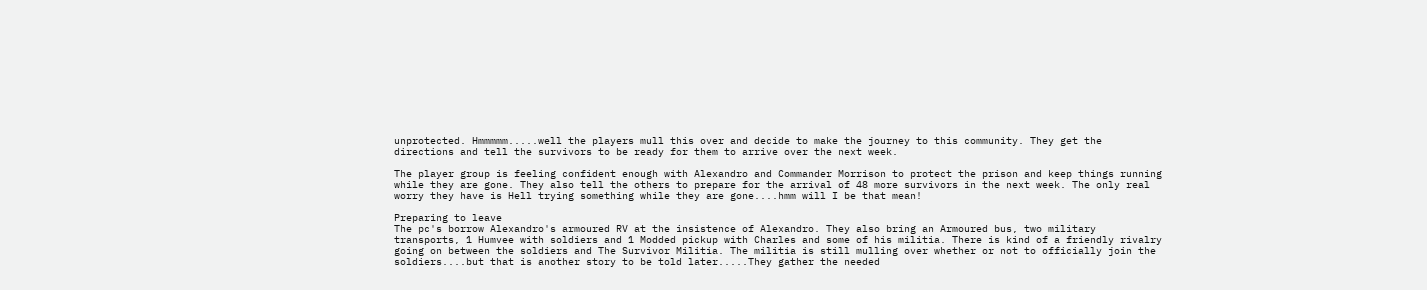unprotected. Hmmmmm.....well the players mull this over and decide to make the journey to this community. They get the directions and tell the survivors to be ready for them to arrive over the next week.

The player group is feeling confident enough with Alexandro and Commander Morrison to protect the prison and keep things running while they are gone. They also tell the others to prepare for the arrival of 48 more survivors in the next week. The only real worry they have is Hell trying something while they are gone....hmm will I be that mean!

Preparing to leave
The pc's borrow Alexandro's armoured RV at the insistence of Alexandro. They also bring an Armoured bus, two military transports, 1 Humvee with soldiers and 1 Modded pickup with Charles and some of his militia. There is kind of a friendly rivalry going on between the soldiers and The Survivor Militia. The militia is still mulling over whether or not to officially join the soldiers....but that is another story to be told later.....They gather the needed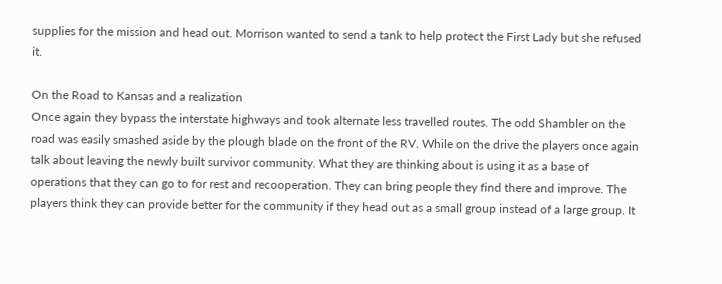supplies for the mission and head out. Morrison wanted to send a tank to help protect the First Lady but she refused it.

On the Road to Kansas and a realization
Once again they bypass the interstate highways and took alternate less travelled routes. The odd Shambler on the road was easily smashed aside by the plough blade on the front of the RV. While on the drive the players once again talk about leaving the newly built survivor community. What they are thinking about is using it as a base of operations that they can go to for rest and recooperation. They can bring people they find there and improve. The players think they can provide better for the community if they head out as a small group instead of a large group. It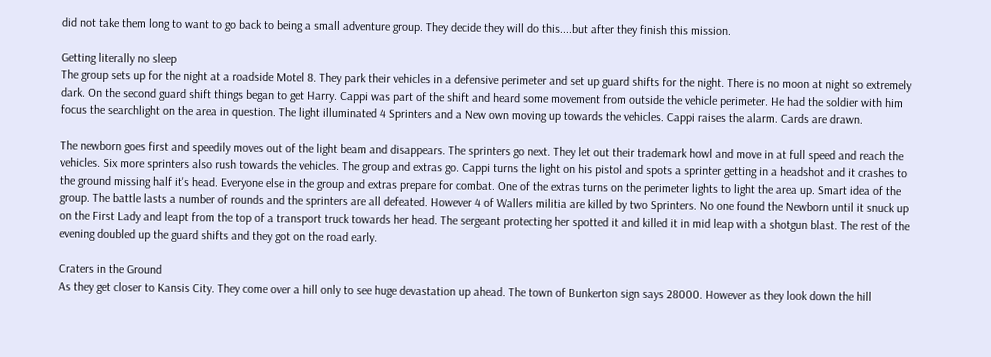did not take them long to want to go back to being a small adventure group. They decide they will do this....but after they finish this mission.

Getting literally no sleep
The group sets up for the night at a roadside Motel 8. They park their vehicles in a defensive perimeter and set up guard shifts for the night. There is no moon at night so extremely dark. On the second guard shift things began to get Harry. Cappi was part of the shift and heard some movement from outside the vehicle perimeter. He had the soldier with him focus the searchlight on the area in question. The light illuminated 4 Sprinters and a New own moving up towards the vehicles. Cappi raises the alarm. Cards are drawn.

The newborn goes first and speedily moves out of the light beam and disappears. The sprinters go next. They let out their trademark howl and move in at full speed and reach the vehicles. Six more sprinters also rush towards the vehicles. The group and extras go. Cappi turns the light on his pistol and spots a sprinter getting in a headshot and it crashes to the ground missing half it's head. Everyone else in the group and extras prepare for combat. One of the extras turns on the perimeter lights to light the area up. Smart idea of the group. The battle lasts a number of rounds and the sprinters are all defeated. However 4 of Wallers militia are killed by two Sprinters. No one found the Newborn until it snuck up on the First Lady and leapt from the top of a transport truck towards her head. The sergeant protecting her spotted it and killed it in mid leap with a shotgun blast. The rest of the evening doubled up the guard shifts and they got on the road early.

Craters in the Ground
As they get closer to Kansis City. They come over a hill only to see huge devastation up ahead. The town of Bunkerton sign says 28000. However as they look down the hill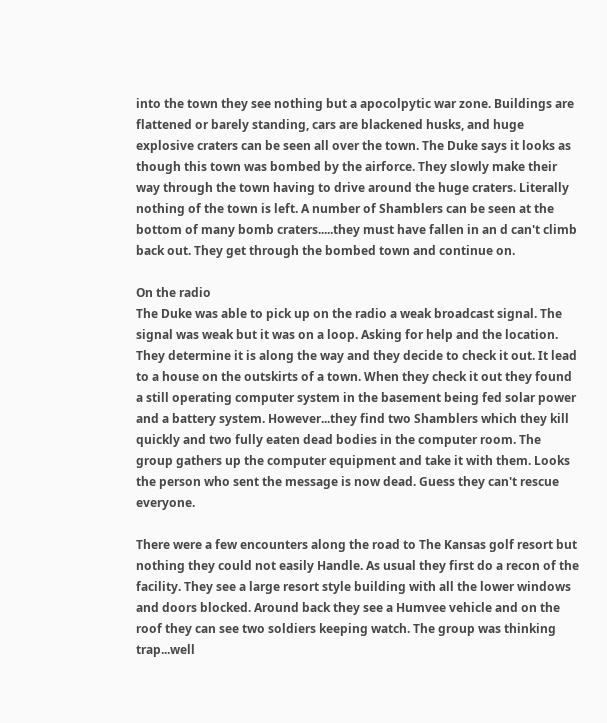into the town they see nothing but a apocolpytic war zone. Buildings are flattened or barely standing, cars are blackened husks, and huge explosive craters can be seen all over the town. The Duke says it looks as though this town was bombed by the airforce. They slowly make their way through the town having to drive around the huge craters. Literally nothing of the town is left. A number of Shamblers can be seen at the bottom of many bomb craters.....they must have fallen in an d can't climb back out. They get through the bombed town and continue on.

On the radio
The Duke was able to pick up on the radio a weak broadcast signal. The signal was weak but it was on a loop. Asking for help and the location. They determine it is along the way and they decide to check it out. It lead to a house on the outskirts of a town. When they check it out they found a still operating computer system in the basement being fed solar power and a battery system. However...they find two Shamblers which they kill quickly and two fully eaten dead bodies in the computer room. The group gathers up the computer equipment and take it with them. Looks the person who sent the message is now dead. Guess they can't rescue everyone.

There were a few encounters along the road to The Kansas golf resort but nothing they could not easily Handle. As usual they first do a recon of the facility. They see a large resort style building with all the lower windows and doors blocked. Around back they see a Humvee vehicle and on the roof they can see two soldiers keeping watch. The group was thinking trap...well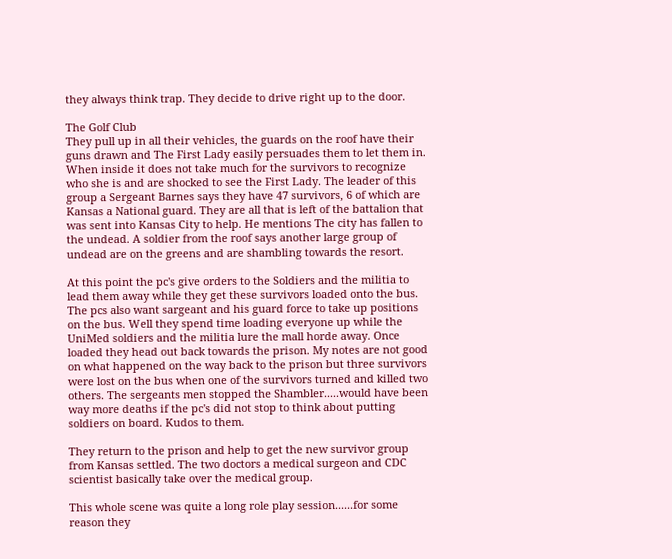they always think trap. They decide to drive right up to the door.

The Golf Club
They pull up in all their vehicles, the guards on the roof have their guns drawn and The First Lady easily persuades them to let them in. When inside it does not take much for the survivors to recognize who she is and are shocked to see the First Lady. The leader of this group a Sergeant Barnes says they have 47 survivors, 6 of which are Kansas a National guard. They are all that is left of the battalion that was sent into Kansas City to help. He mentions The city has fallen to the undead. A soldier from the roof says another large group of undead are on the greens and are shambling towards the resort.

At this point the pc's give orders to the Soldiers and the militia to lead them away while they get these survivors loaded onto the bus. The pcs also want sargeant and his guard force to take up positions on the bus. Well they spend time loading everyone up while the UniMed soldiers and the militia lure the mall horde away. Once loaded they head out back towards the prison. My notes are not good on what happened on the way back to the prison but three survivors were lost on the bus when one of the survivors turned and killed two others. The sergeants men stopped the Shambler.....would have been way more deaths if the pc's did not stop to think about putting soldiers on board. Kudos to them.

They return to the prison and help to get the new survivor group from Kansas settled. The two doctors a medical surgeon and CDC scientist basically take over the medical group.

This whole scene was quite a long role play session......for some reason they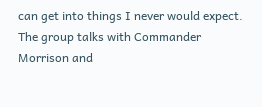can get into things I never would expect. The group talks with Commander Morrison and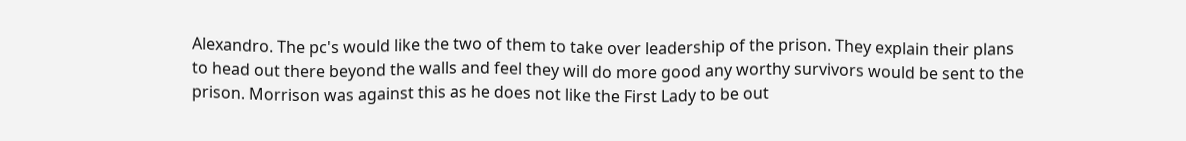Alexandro. The pc's would like the two of them to take over leadership of the prison. They explain their plans to head out there beyond the walls and feel they will do more good any worthy survivors would be sent to the prison. Morrison was against this as he does not like the First Lady to be out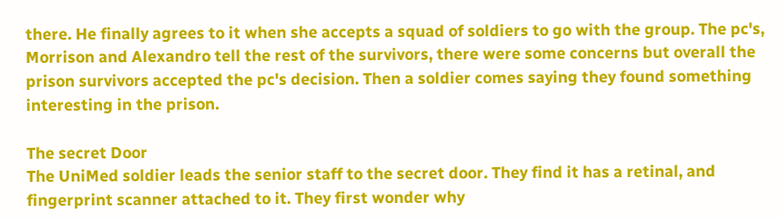there. He finally agrees to it when she accepts a squad of soldiers to go with the group. The pc's, Morrison and Alexandro tell the rest of the survivors, there were some concerns but overall the prison survivors accepted the pc's decision. Then a soldier comes saying they found something interesting in the prison.

The secret Door
The UniMed soldier leads the senior staff to the secret door. They find it has a retinal, and fingerprint scanner attached to it. They first wonder why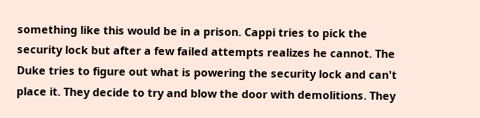something like this would be in a prison. Cappi tries to pick the security lock but after a few failed attempts realizes he cannot. The Duke tries to figure out what is powering the security lock and can't place it. They decide to try and blow the door with demolitions. They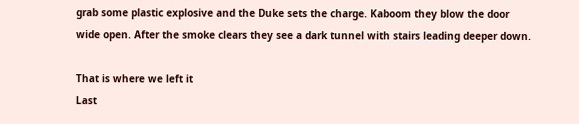grab some plastic explosive and the Duke sets the charge. Kaboom they blow the door wide open. After the smoke clears they see a dark tunnel with stairs leading deeper down.

That is where we left it
Last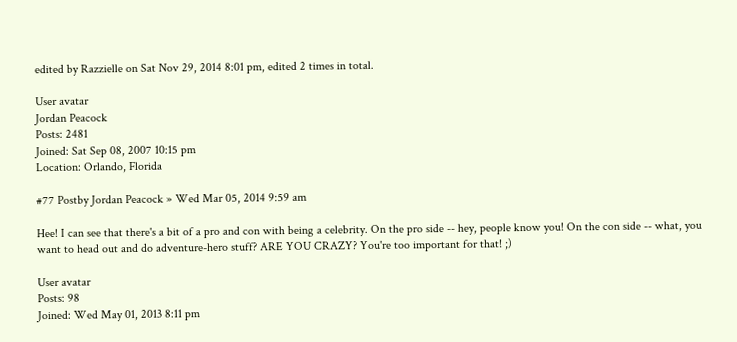edited by Razzielle on Sat Nov 29, 2014 8:01 pm, edited 2 times in total.

User avatar
Jordan Peacock
Posts: 2481
Joined: Sat Sep 08, 2007 10:15 pm
Location: Orlando, Florida

#77 Postby Jordan Peacock » Wed Mar 05, 2014 9:59 am

Hee! I can see that there's a bit of a pro and con with being a celebrity. On the pro side -- hey, people know you! On the con side -- what, you want to head out and do adventure-hero stuff? ARE YOU CRAZY? You're too important for that! ;)

User avatar
Posts: 98
Joined: Wed May 01, 2013 8:11 pm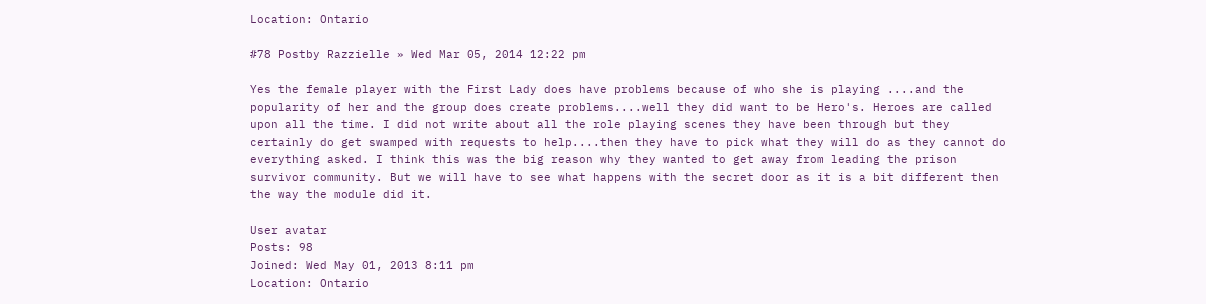Location: Ontario

#78 Postby Razzielle » Wed Mar 05, 2014 12:22 pm

Yes the female player with the First Lady does have problems because of who she is playing ....and the popularity of her and the group does create problems....well they did want to be Hero's. Heroes are called upon all the time. I did not write about all the role playing scenes they have been through but they certainly do get swamped with requests to help....then they have to pick what they will do as they cannot do everything asked. I think this was the big reason why they wanted to get away from leading the prison survivor community. But we will have to see what happens with the secret door as it is a bit different then the way the module did it.

User avatar
Posts: 98
Joined: Wed May 01, 2013 8:11 pm
Location: Ontario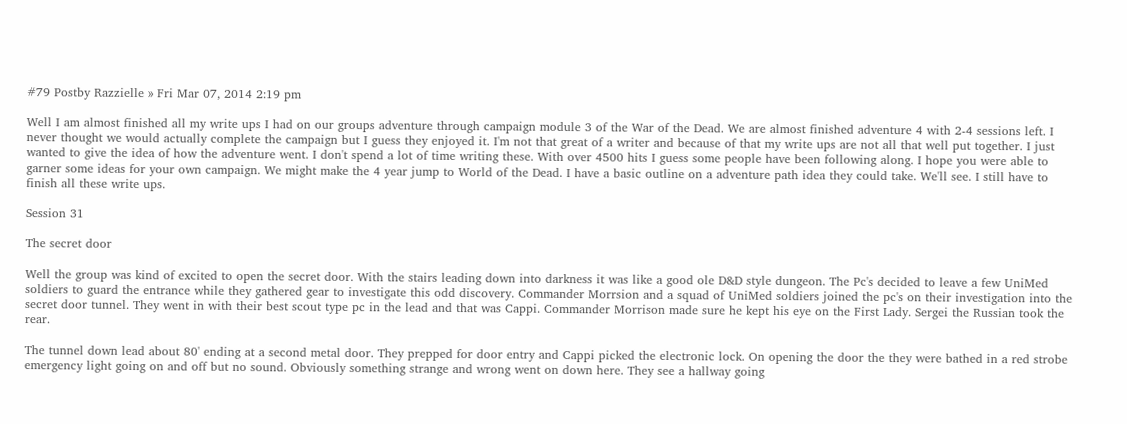#79 Postby Razzielle » Fri Mar 07, 2014 2:19 pm

Well I am almost finished all my write ups I had on our groups adventure through campaign module 3 of the War of the Dead. We are almost finished adventure 4 with 2-4 sessions left. I never thought we would actually complete the campaign but I guess they enjoyed it. I'm not that great of a writer and because of that my write ups are not all that well put together. I just wanted to give the idea of how the adventure went. I don't spend a lot of time writing these. With over 4500 hits I guess some people have been following along. I hope you were able to garner some ideas for your own campaign. We might make the 4 year jump to World of the Dead. I have a basic outline on a adventure path idea they could take. We'll see. I still have to finish all these write ups.

Session 31

The secret door

Well the group was kind of excited to open the secret door. With the stairs leading down into darkness it was like a good ole D&D style dungeon. The Pc's decided to leave a few UniMed soldiers to guard the entrance while they gathered gear to investigate this odd discovery. Commander Morrsion and a squad of UniMed soldiers joined the pc's on their investigation into the secret door tunnel. They went in with their best scout type pc in the lead and that was Cappi. Commander Morrison made sure he kept his eye on the First Lady. Sergei the Russian took the rear.

The tunnel down lead about 80' ending at a second metal door. They prepped for door entry and Cappi picked the electronic lock. On opening the door the they were bathed in a red strobe emergency light going on and off but no sound. Obviously something strange and wrong went on down here. They see a hallway going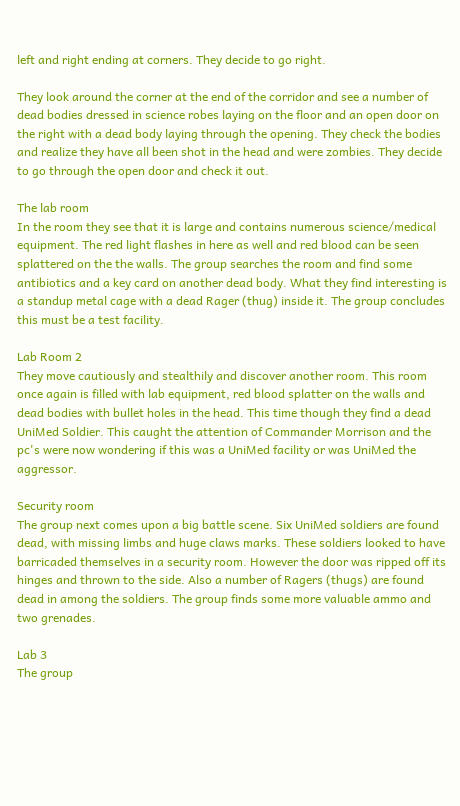left and right ending at corners. They decide to go right.

They look around the corner at the end of the corridor and see a number of dead bodies dressed in science robes laying on the floor and an open door on the right with a dead body laying through the opening. They check the bodies and realize they have all been shot in the head and were zombies. They decide to go through the open door and check it out.

The lab room
In the room they see that it is large and contains numerous science/medical equipment. The red light flashes in here as well and red blood can be seen splattered on the the walls. The group searches the room and find some antibiotics and a key card on another dead body. What they find interesting is a standup metal cage with a dead Rager (thug) inside it. The group concludes this must be a test facility.

Lab Room 2
They move cautiously and stealthily and discover another room. This room once again is filled with lab equipment, red blood splatter on the walls and dead bodies with bullet holes in the head. This time though they find a dead UniMed Soldier. This caught the attention of Commander Morrison and the pc's were now wondering if this was a UniMed facility or was UniMed the aggressor.

Security room
The group next comes upon a big battle scene. Six UniMed soldiers are found dead, with missing limbs and huge claws marks. These soldiers looked to have barricaded themselves in a security room. However the door was ripped off its hinges and thrown to the side. Also a number of Ragers (thugs) are found dead in among the soldiers. The group finds some more valuable ammo and two grenades.

Lab 3
The group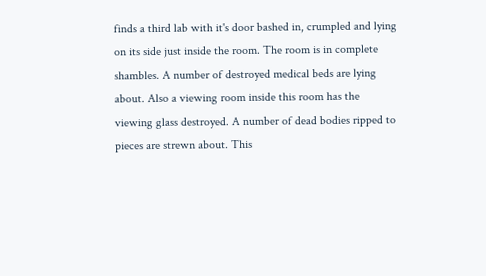finds a third lab with it's door bashed in, crumpled and lying on its side just inside the room. The room is in complete shambles. A number of destroyed medical beds are lying about. Also a viewing room inside this room has the viewing glass destroyed. A number of dead bodies ripped to pieces are strewn about. This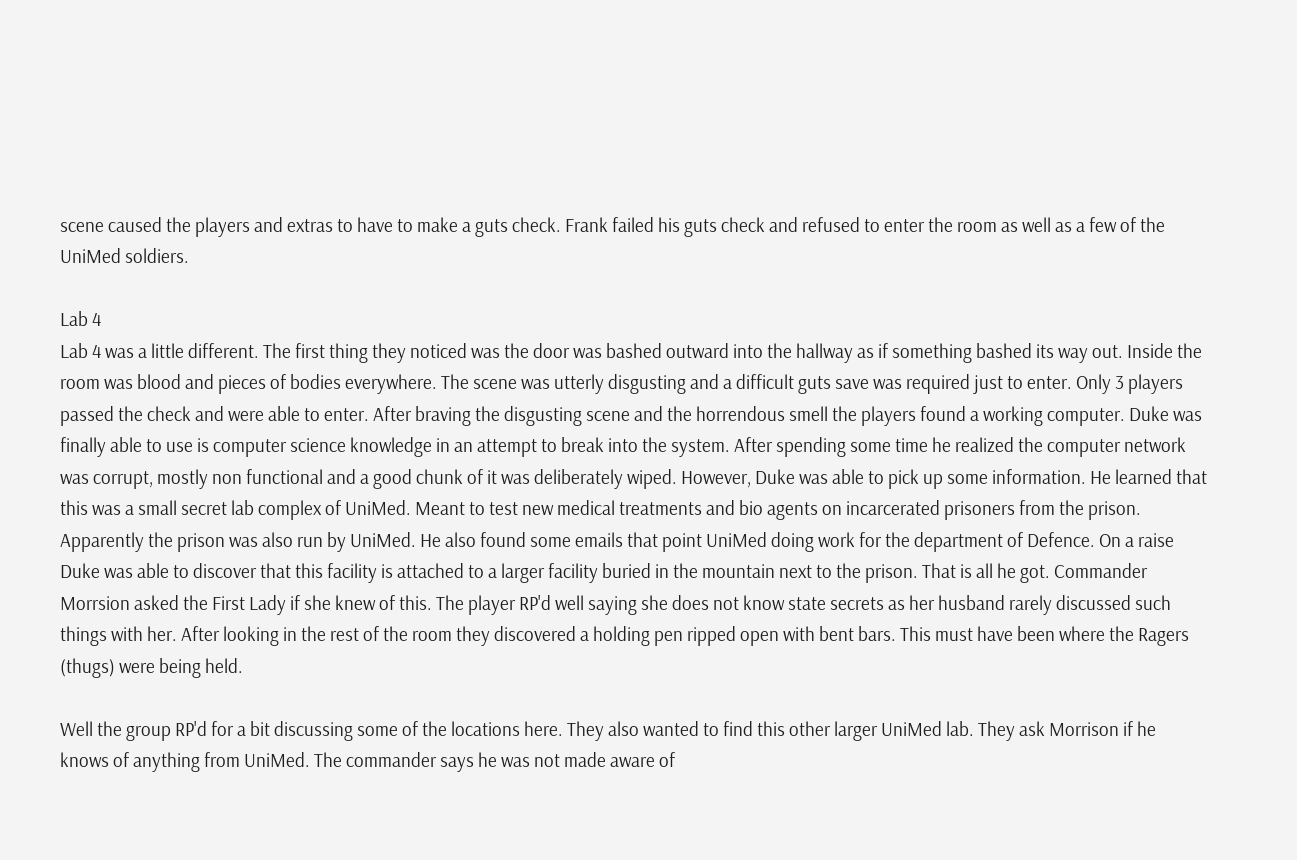scene caused the players and extras to have to make a guts check. Frank failed his guts check and refused to enter the room as well as a few of the UniMed soldiers.

Lab 4
Lab 4 was a little different. The first thing they noticed was the door was bashed outward into the hallway as if something bashed its way out. Inside the room was blood and pieces of bodies everywhere. The scene was utterly disgusting and a difficult guts save was required just to enter. Only 3 players passed the check and were able to enter. After braving the disgusting scene and the horrendous smell the players found a working computer. Duke was finally able to use is computer science knowledge in an attempt to break into the system. After spending some time he realized the computer network was corrupt, mostly non functional and a good chunk of it was deliberately wiped. However, Duke was able to pick up some information. He learned that this was a small secret lab complex of UniMed. Meant to test new medical treatments and bio agents on incarcerated prisoners from the prison. Apparently the prison was also run by UniMed. He also found some emails that point UniMed doing work for the department of Defence. On a raise Duke was able to discover that this facility is attached to a larger facility buried in the mountain next to the prison. That is all he got. Commander Morrsion asked the First Lady if she knew of this. The player RP'd well saying she does not know state secrets as her husband rarely discussed such things with her. After looking in the rest of the room they discovered a holding pen ripped open with bent bars. This must have been where the Ragers (thugs) were being held.

Well the group RP'd for a bit discussing some of the locations here. They also wanted to find this other larger UniMed lab. They ask Morrison if he knows of anything from UniMed. The commander says he was not made aware of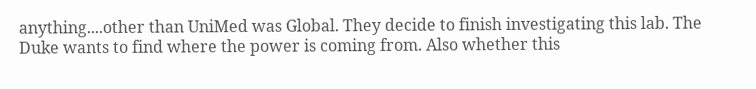anything....other than UniMed was Global. They decide to finish investigating this lab. The Duke wants to find where the power is coming from. Also whether this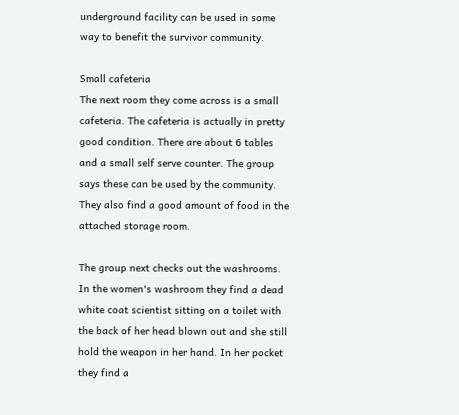underground facility can be used in some way to benefit the survivor community.

Small cafeteria
The next room they come across is a small cafeteria. The cafeteria is actually in pretty good condition. There are about 6 tables and a small self serve counter. The group says these can be used by the community. They also find a good amount of food in the attached storage room.

The group next checks out the washrooms. In the women's washroom they find a dead white coat scientist sitting on a toilet with the back of her head blown out and she still hold the weapon in her hand. In her pocket they find a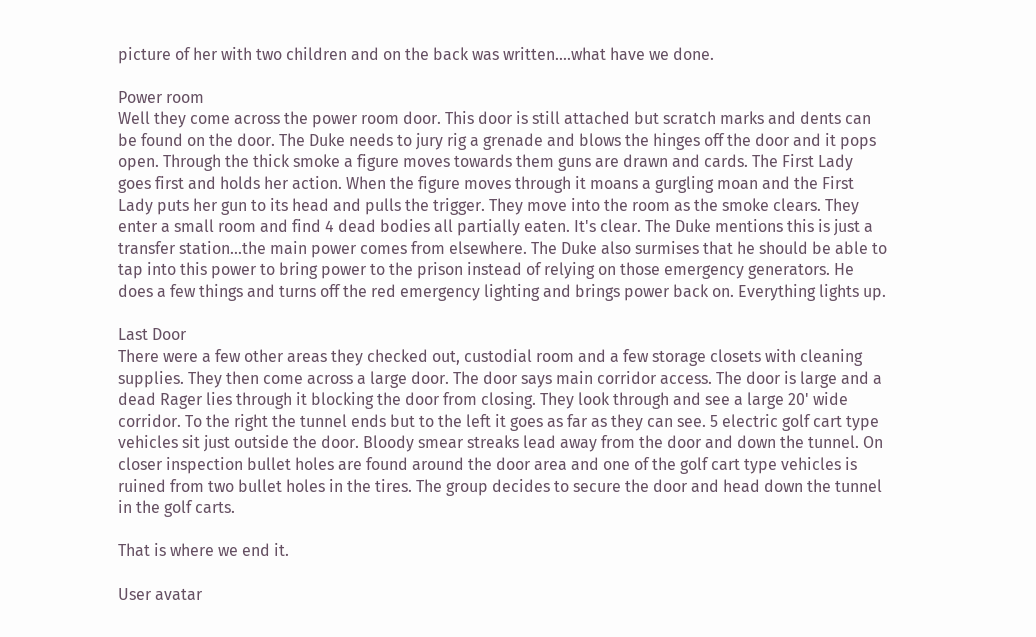picture of her with two children and on the back was written....what have we done.

Power room
Well they come across the power room door. This door is still attached but scratch marks and dents can be found on the door. The Duke needs to jury rig a grenade and blows the hinges off the door and it pops open. Through the thick smoke a figure moves towards them guns are drawn and cards. The First Lady goes first and holds her action. When the figure moves through it moans a gurgling moan and the First Lady puts her gun to its head and pulls the trigger. They move into the room as the smoke clears. They enter a small room and find 4 dead bodies all partially eaten. It's clear. The Duke mentions this is just a transfer station...the main power comes from elsewhere. The Duke also surmises that he should be able to tap into this power to bring power to the prison instead of relying on those emergency generators. He does a few things and turns off the red emergency lighting and brings power back on. Everything lights up.

Last Door
There were a few other areas they checked out, custodial room and a few storage closets with cleaning supplies. They then come across a large door. The door says main corridor access. The door is large and a dead Rager lies through it blocking the door from closing. They look through and see a large 20' wide corridor. To the right the tunnel ends but to the left it goes as far as they can see. 5 electric golf cart type vehicles sit just outside the door. Bloody smear streaks lead away from the door and down the tunnel. On closer inspection bullet holes are found around the door area and one of the golf cart type vehicles is ruined from two bullet holes in the tires. The group decides to secure the door and head down the tunnel in the golf carts.

That is where we end it.

User avatar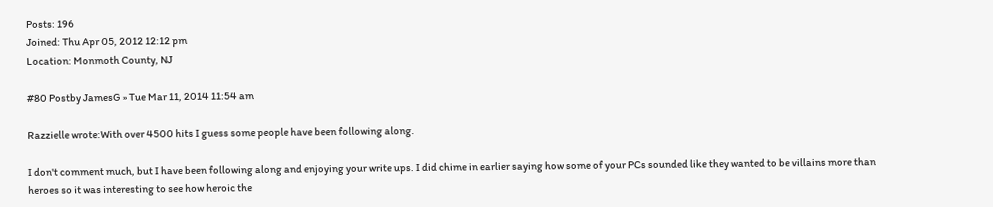Posts: 196
Joined: Thu Apr 05, 2012 12:12 pm
Location: Monmoth County, NJ

#80 Postby JamesG » Tue Mar 11, 2014 11:54 am

Razzielle wrote:With over 4500 hits I guess some people have been following along.

I don't comment much, but I have been following along and enjoying your write ups. I did chime in earlier saying how some of your PCs sounded like they wanted to be villains more than heroes so it was interesting to see how heroic the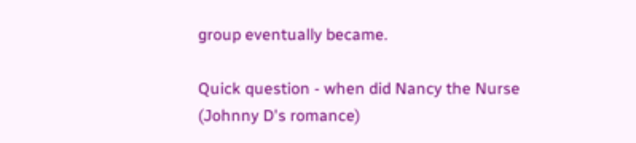group eventually became.

Quick question - when did Nancy the Nurse (Johnny D's romance)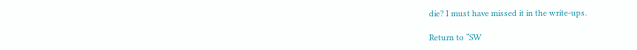die? I must have missed it in the write-ups.

Return to “SW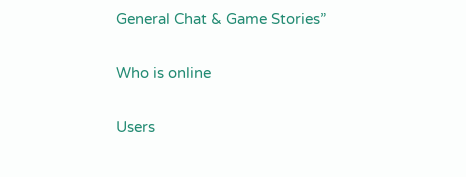General Chat & Game Stories”

Who is online

Users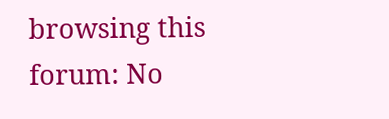browsing this forum: No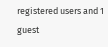registered users and 1 guest